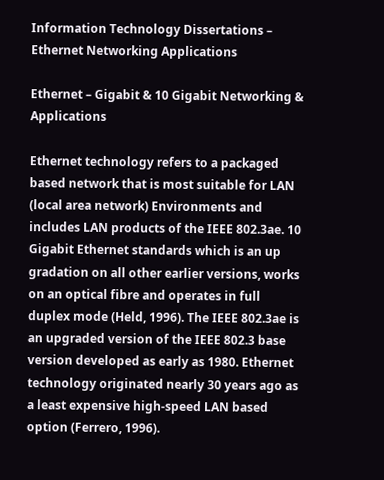Information Technology Dissertations – Ethernet Networking Applications

Ethernet – Gigabit & 10 Gigabit Networking & Applications

Ethernet technology refers to a packaged based network that is most suitable for LAN (local area network) Environments and includes LAN products of the IEEE 802.3ae. 10 Gigabit Ethernet standards which is an up gradation on all other earlier versions, works on an optical fibre and operates in full duplex mode (Held, 1996). The IEEE 802.3ae is an upgraded version of the IEEE 802.3 base version developed as early as 1980. Ethernet technology originated nearly 30 years ago as a least expensive high-speed LAN based option (Ferrero, 1996).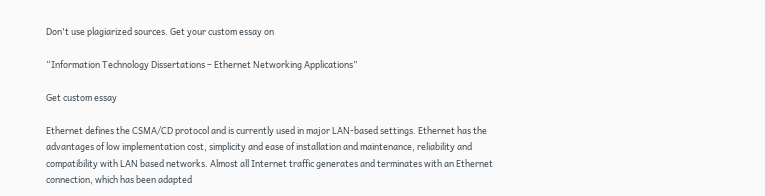Don't use plagiarized sources. Get your custom essay on

“Information Technology Dissertations – Ethernet Networking Applications”

Get custom essay

Ethernet defines the CSMA/CD protocol and is currently used in major LAN-based settings. Ethernet has the advantages of low implementation cost, simplicity and ease of installation and maintenance, reliability and compatibility with LAN based networks. Almost all Internet traffic generates and terminates with an Ethernet connection, which has been adapted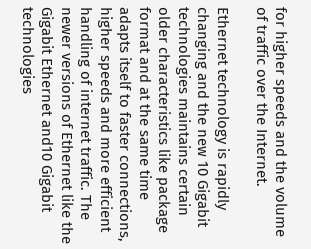for higher speeds and the volume of traffic over the Internet.

Ethernet technology is rapidly changing and the new 10 Gigabit technologies maintains certain older characteristics like package format and at the same time adapts itself to faster connections, higher speeds and more efficient handling of internet traffic. The newer versions of Ethernet like the Gigabit Ethernet and10 Gigabit technologies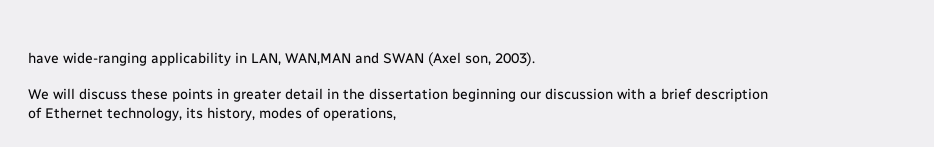have wide-ranging applicability in LAN, WAN,MAN and SWAN (Axel son, 2003).

We will discuss these points in greater detail in the dissertation beginning our discussion with a brief description of Ethernet technology, its history, modes of operations,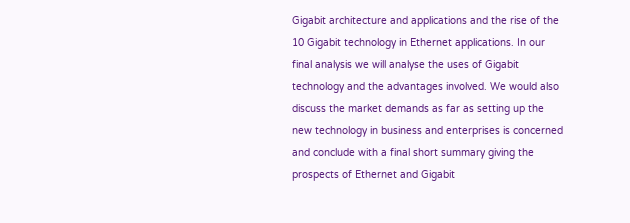Gigabit architecture and applications and the rise of the 10 Gigabit technology in Ethernet applications. In our final analysis we will analyse the uses of Gigabit technology and the advantages involved. We would also discuss the market demands as far as setting up the new technology in business and enterprises is concerned and conclude with a final short summary giving the prospects of Ethernet and Gigabit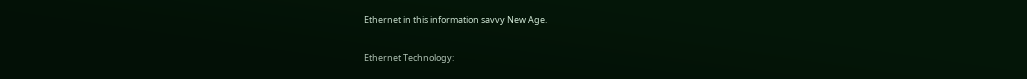Ethernet in this information savvy New Age.

Ethernet Technology: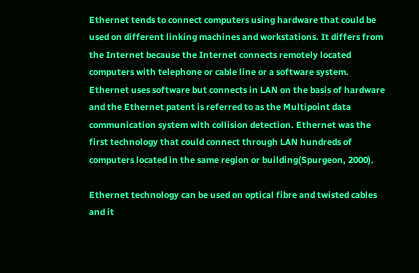Ethernet tends to connect computers using hardware that could be used on different linking machines and workstations. It differs from the Internet because the Internet connects remotely located computers with telephone or cable line or a software system. Ethernet uses software but connects in LAN on the basis of hardware and the Ethernet patent is referred to as the Multipoint data communication system with collision detection. Ethernet was the first technology that could connect through LAN hundreds of computers located in the same region or building(Spurgeon, 2000).

Ethernet technology can be used on optical fibre and twisted cables and it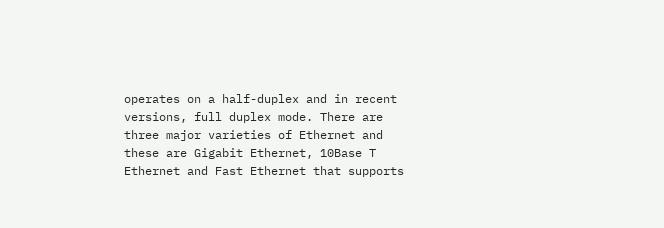operates on a half-duplex and in recent versions, full duplex mode. There are three major varieties of Ethernet and these are Gigabit Ethernet, 10Base T Ethernet and Fast Ethernet that supports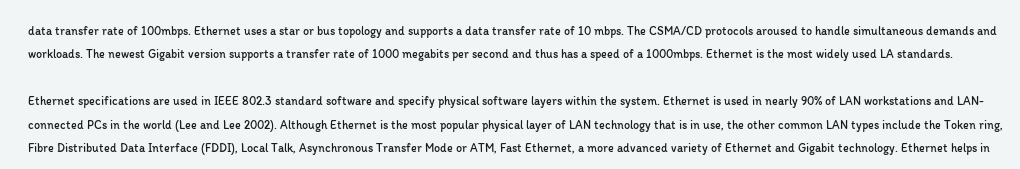data transfer rate of 100mbps. Ethernet uses a star or bus topology and supports a data transfer rate of 10 mbps. The CSMA/CD protocols aroused to handle simultaneous demands and workloads. The newest Gigabit version supports a transfer rate of 1000 megabits per second and thus has a speed of a 1000mbps. Ethernet is the most widely used LA standards.

Ethernet specifications are used in IEEE 802.3 standard software and specify physical software layers within the system. Ethernet is used in nearly 90% of LAN workstations and LAN-connected PCs in the world (Lee and Lee 2002). Although Ethernet is the most popular physical layer of LAN technology that is in use, the other common LAN types include the Token ring, Fibre Distributed Data Interface (FDDI), Local Talk, Asynchronous Transfer Mode or ATM, Fast Ethernet, a more advanced variety of Ethernet and Gigabit technology. Ethernet helps in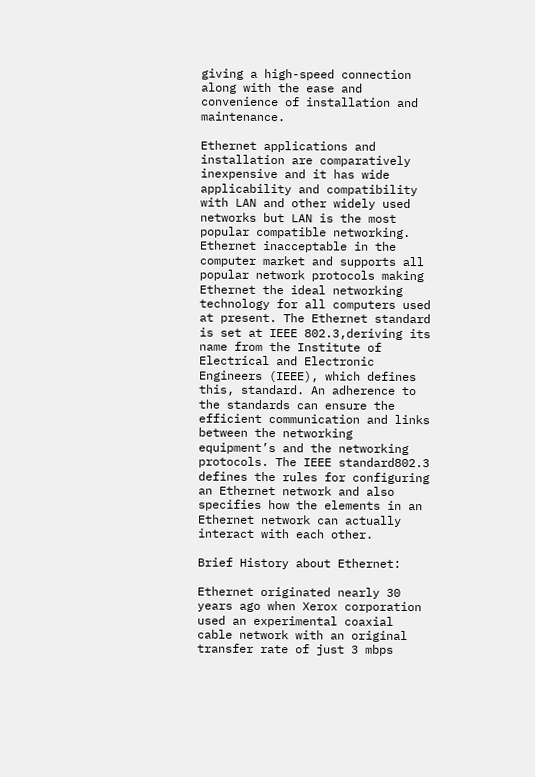giving a high-speed connection along with the ease and convenience of installation and maintenance.

Ethernet applications and installation are comparatively inexpensive and it has wide applicability and compatibility with LAN and other widely used networks but LAN is the most popular compatible networking. Ethernet inacceptable in the computer market and supports all popular network protocols making Ethernet the ideal networking technology for all computers used at present. The Ethernet standard is set at IEEE 802.3,deriving its name from the Institute of Electrical and Electronic Engineers (IEEE), which defines this, standard. An adherence to the standards can ensure the efficient communication and links between the networking equipment’s and the networking protocols. The IEEE standard802.3 defines the rules for configuring an Ethernet network and also specifies how the elements in an Ethernet network can actually interact with each other.

Brief History about Ethernet:

Ethernet originated nearly 30 years ago when Xerox corporation used an experimental coaxial cable network with an original transfer rate of just 3 mbps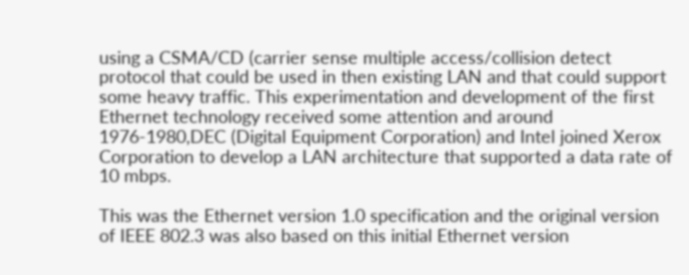using a CSMA/CD (carrier sense multiple access/collision detect protocol that could be used in then existing LAN and that could support some heavy traffic. This experimentation and development of the first Ethernet technology received some attention and around 1976-1980,DEC (Digital Equipment Corporation) and Intel joined Xerox Corporation to develop a LAN architecture that supported a data rate of 10 mbps.

This was the Ethernet version 1.0 specification and the original version of IEEE 802.3 was also based on this initial Ethernet version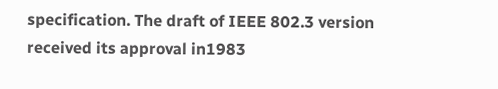specification. The draft of IEEE 802.3 version received its approval in1983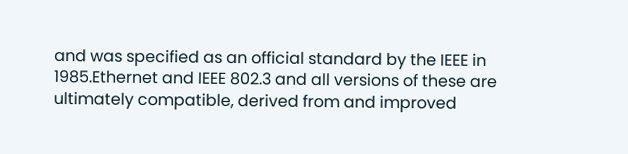and was specified as an official standard by the IEEE in 1985.Ethernet and IEEE 802.3 and all versions of these are ultimately compatible, derived from and improved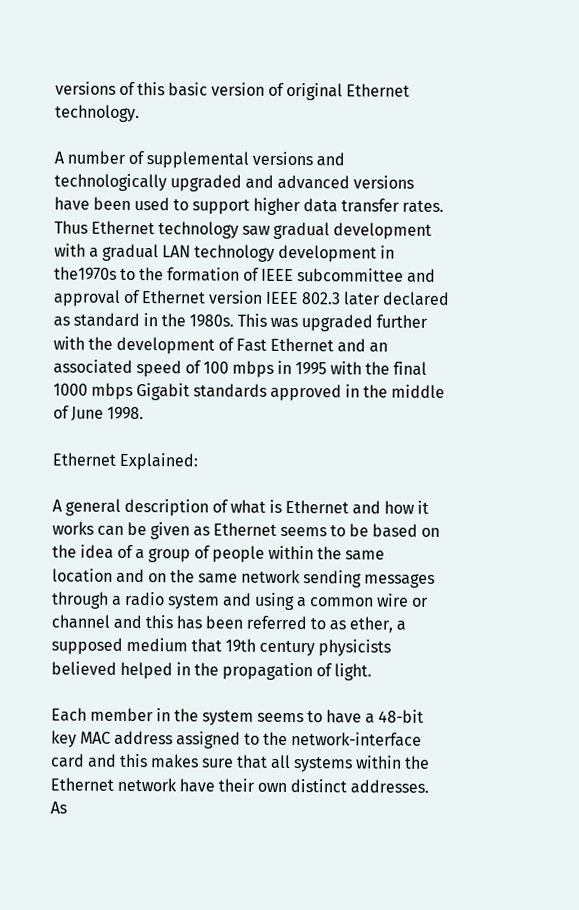versions of this basic version of original Ethernet technology.

A number of supplemental versions and technologically upgraded and advanced versions have been used to support higher data transfer rates. Thus Ethernet technology saw gradual development with a gradual LAN technology development in the1970s to the formation of IEEE subcommittee and approval of Ethernet version IEEE 802.3 later declared as standard in the 1980s. This was upgraded further with the development of Fast Ethernet and an associated speed of 100 mbps in 1995 with the final 1000 mbps Gigabit standards approved in the middle of June 1998.

Ethernet Explained:

A general description of what is Ethernet and how it works can be given as Ethernet seems to be based on the idea of a group of people within the same location and on the same network sending messages through a radio system and using a common wire or channel and this has been referred to as ether, a supposed medium that 19th century physicists believed helped in the propagation of light.

Each member in the system seems to have a 48-bit key MAC address assigned to the network-interface card and this makes sure that all systems within the Ethernet network have their own distinct addresses. As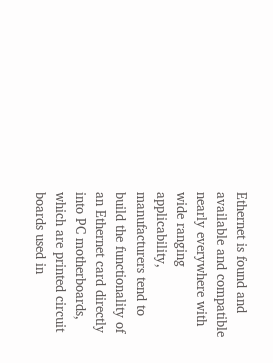Ethernet is found and available and compatible nearly everywhere with wide ranging applicability, manufacturers tend to build the functionality of an Ethernet card directly into PC motherboards, which are printed circuit boards used in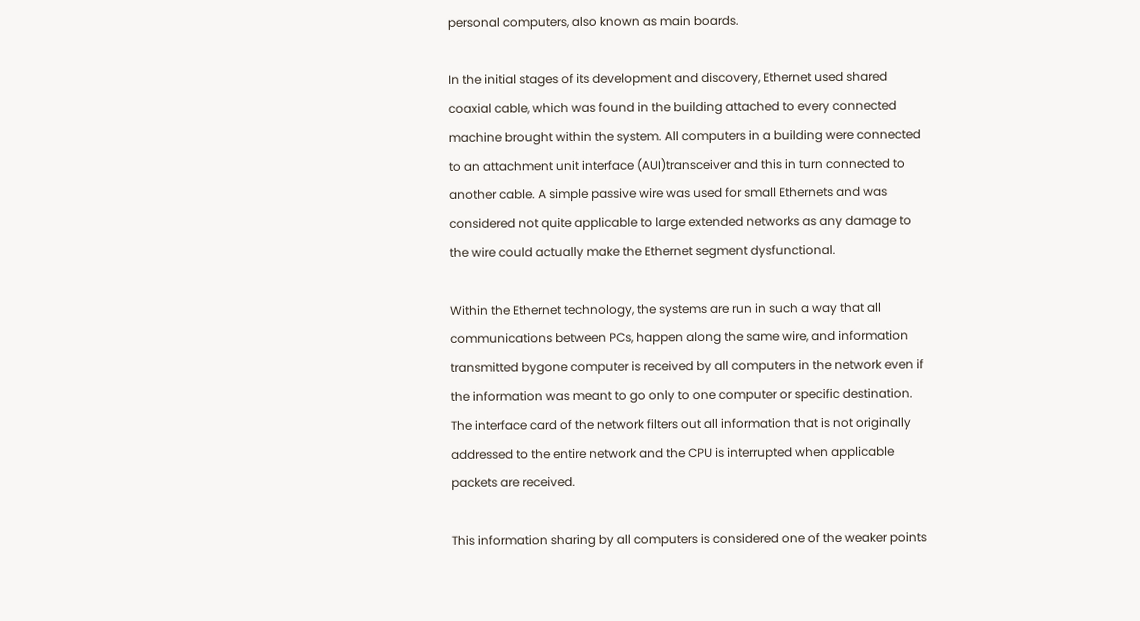personal computers, also known as main boards.

In the initial stages of its development and discovery, Ethernet used shared coaxial cable, which was found in the building attached to every connected machine brought within the system. All computers in a building were connected to an attachment unit interface (AUI)transceiver and this in turn connected to another cable. A simple passive wire was used for small Ethernets and was considered not quite applicable to large extended networks as any damage to the wire could actually make the Ethernet segment dysfunctional.

Within the Ethernet technology, the systems are run in such a way that all communications between PCs, happen along the same wire, and information transmitted bygone computer is received by all computers in the network even if the information was meant to go only to one computer or specific destination. The interface card of the network filters out all information that is not originally addressed to the entire network and the CPU is interrupted when applicable packets are received.

This information sharing by all computers is considered one of the weaker points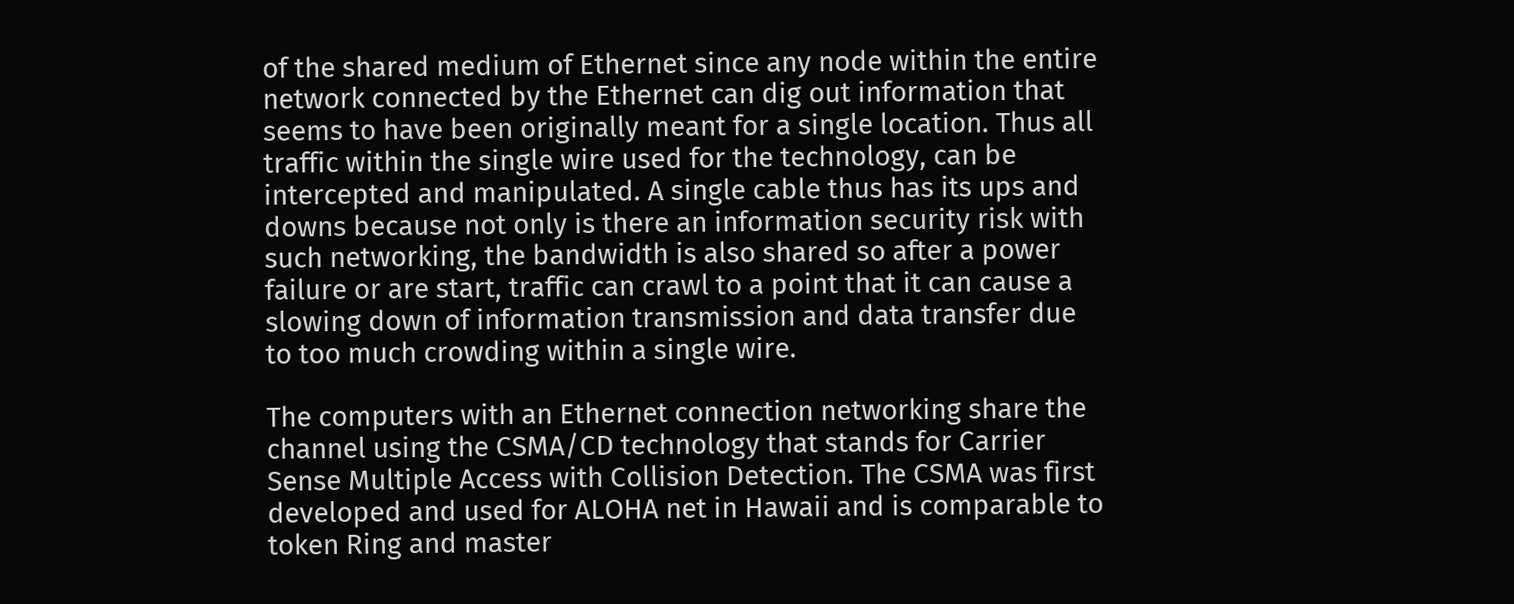of the shared medium of Ethernet since any node within the entire network connected by the Ethernet can dig out information that seems to have been originally meant for a single location. Thus all traffic within the single wire used for the technology, can be intercepted and manipulated. A single cable thus has its ups and downs because not only is there an information security risk with such networking, the bandwidth is also shared so after a power failure or are start, traffic can crawl to a point that it can cause a slowing down of information transmission and data transfer due to too much crowding within a single wire.

The computers with an Ethernet connection networking share the channel using the CSMA/CD technology that stands for Carrier Sense Multiple Access with Collision Detection. The CSMA was first developed and used for ALOHA net in Hawaii and is comparable to token Ring and master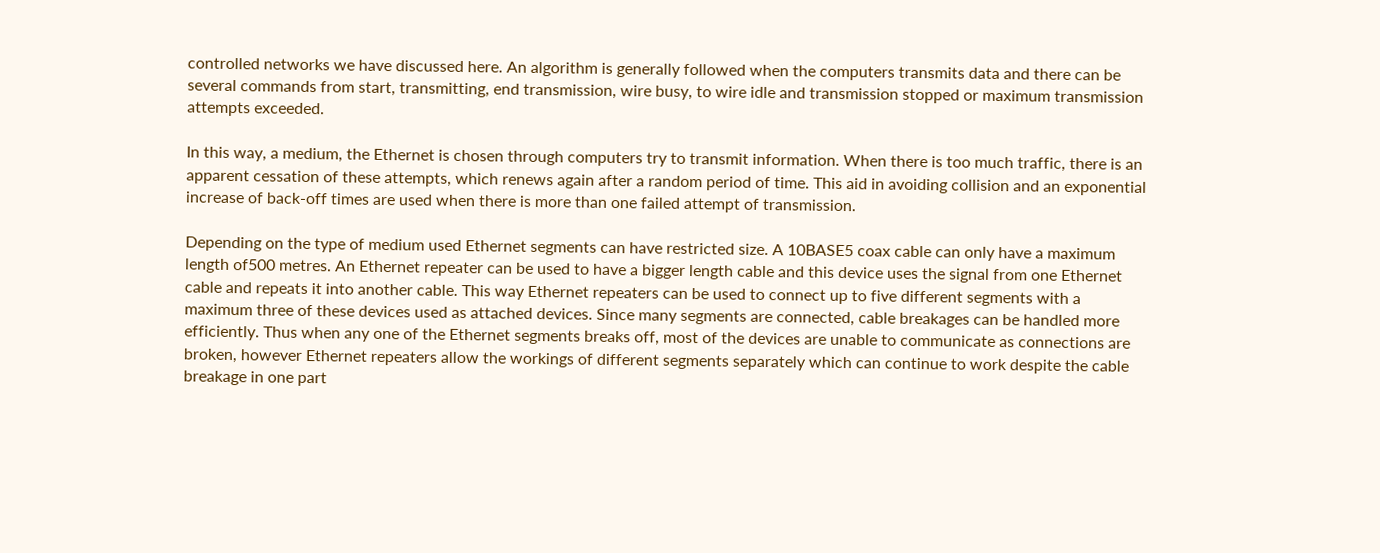controlled networks we have discussed here. An algorithm is generally followed when the computers transmits data and there can be several commands from start, transmitting, end transmission, wire busy, to wire idle and transmission stopped or maximum transmission attempts exceeded.

In this way, a medium, the Ethernet is chosen through computers try to transmit information. When there is too much traffic, there is an apparent cessation of these attempts, which renews again after a random period of time. This aid in avoiding collision and an exponential increase of back-off times are used when there is more than one failed attempt of transmission.

Depending on the type of medium used Ethernet segments can have restricted size. A 10BASE5 coax cable can only have a maximum length of500 metres. An Ethernet repeater can be used to have a bigger length cable and this device uses the signal from one Ethernet cable and repeats it into another cable. This way Ethernet repeaters can be used to connect up to five different segments with a maximum three of these devices used as attached devices. Since many segments are connected, cable breakages can be handled more efficiently. Thus when any one of the Ethernet segments breaks off, most of the devices are unable to communicate as connections are broken, however Ethernet repeaters allow the workings of different segments separately which can continue to work despite the cable breakage in one part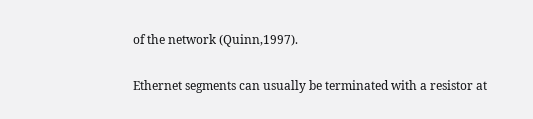of the network (Quinn,1997).

Ethernet segments can usually be terminated with a resistor at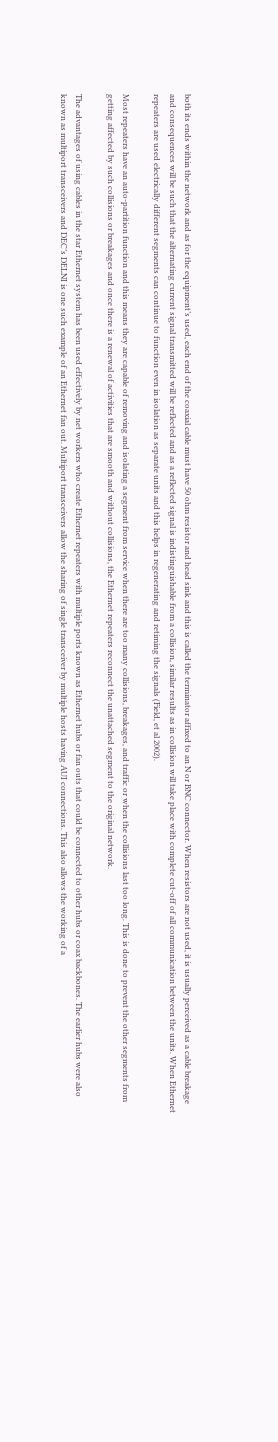both its ends within the network and as for the equipment’s used, each end of the coaxial cable must have 50 ohm resistor and head sink and this is called the terminator affixed to an N or BNC connector. When resistors are not used, it is usually perceived as a cable breakage and consequences will be such that the alternating current signal transmitted will be reflected and as a reflected signal is indistinguishable from a collision, similar results as in collision will take place with complete cut-off of all communication between the units. When Ethernet repeaters are used electrically different segments can continue to function even in isolation as separate units and this helps in regenerating and retiming the signals (Field, et al 2002).

Most repeaters have an auto-partition function and this means they are capable of removing and isolating a segment from service when there are too many collisions, breakages, and traffic or when the collisions last too long. This is done to prevent the other segments from getting affected by such collisions or breakages and once there is a renewal of activities that are smooth and without collisions, the Ethernet repeaters reconnect the unattached segment to the original network.

The advantages of using cables in the star Ethernet system has been used effectively by net workers who create Ethernet repeaters with multiple ports known as Ethernet hubs or fan outs that could be connected to other hubs or coax backbones. The earlier hubs were also known as multiport transceivers and DEC’s DELNI is one such example of an Ethernet fan out. Multiport transceivers allow the sharing of single transceiver by multiple hosts having AUI connections. This also allows the working of a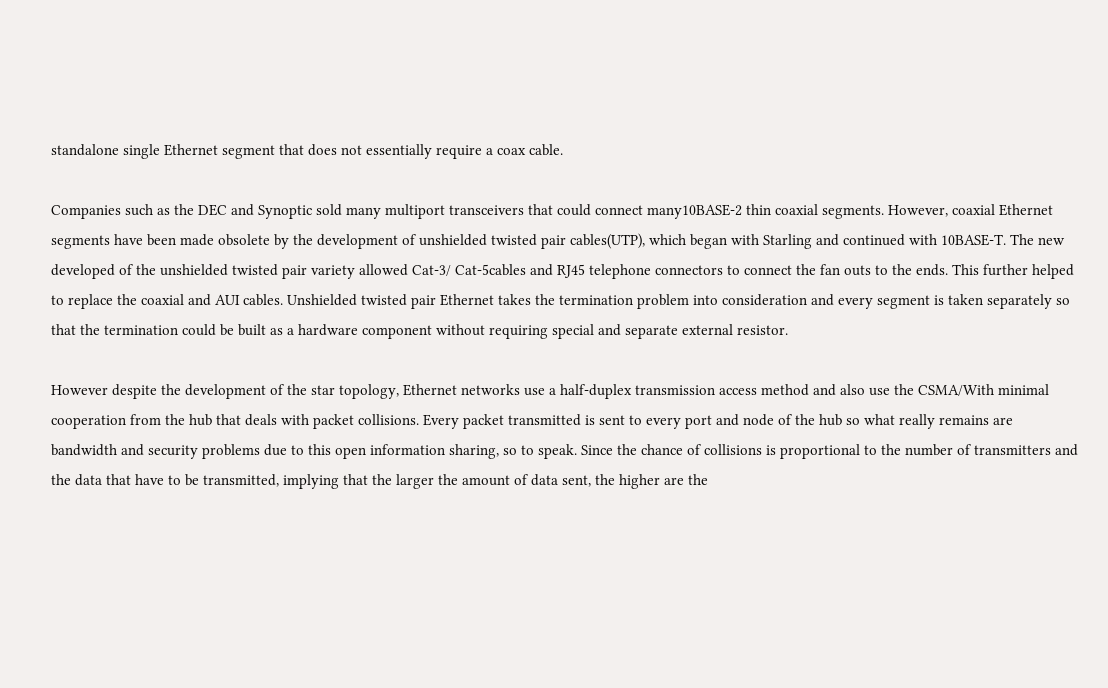standalone single Ethernet segment that does not essentially require a coax cable.

Companies such as the DEC and Synoptic sold many multiport transceivers that could connect many10BASE-2 thin coaxial segments. However, coaxial Ethernet segments have been made obsolete by the development of unshielded twisted pair cables(UTP), which began with Starling and continued with 10BASE-T. The new developed of the unshielded twisted pair variety allowed Cat-3/ Cat-5cables and RJ45 telephone connectors to connect the fan outs to the ends. This further helped to replace the coaxial and AUI cables. Unshielded twisted pair Ethernet takes the termination problem into consideration and every segment is taken separately so that the termination could be built as a hardware component without requiring special and separate external resistor.

However despite the development of the star topology, Ethernet networks use a half-duplex transmission access method and also use the CSMA/With minimal cooperation from the hub that deals with packet collisions. Every packet transmitted is sent to every port and node of the hub so what really remains are bandwidth and security problems due to this open information sharing, so to speak. Since the chance of collisions is proportional to the number of transmitters and the data that have to be transmitted, implying that the larger the amount of data sent, the higher are the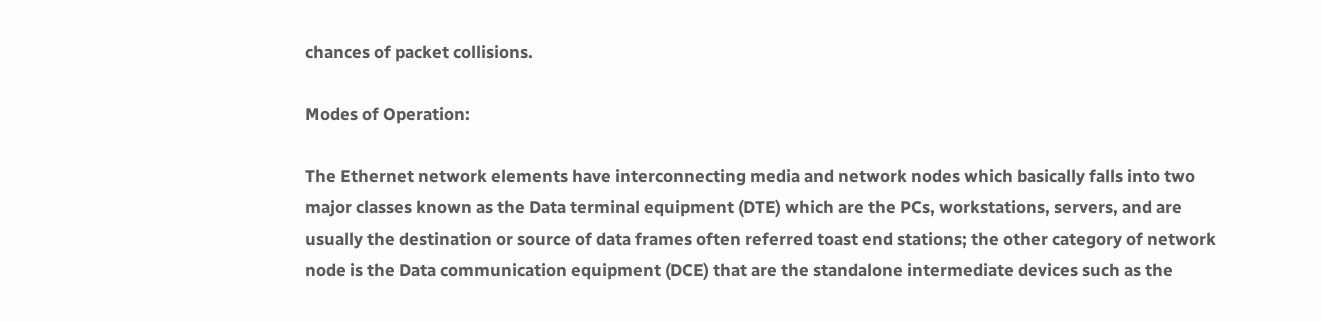chances of packet collisions.

Modes of Operation:

The Ethernet network elements have interconnecting media and network nodes which basically falls into two major classes known as the Data terminal equipment (DTE) which are the PCs, workstations, servers, and are usually the destination or source of data frames often referred toast end stations; the other category of network node is the Data communication equipment (DCE) that are the standalone intermediate devices such as the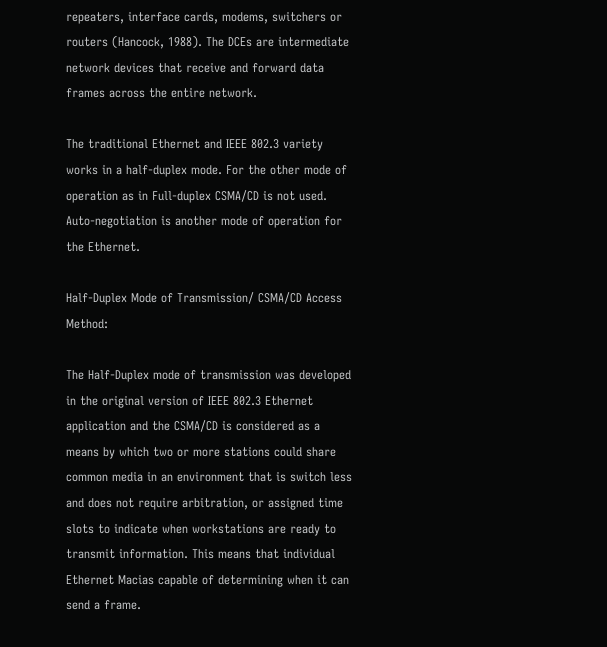repeaters, interface cards, modems, switchers or routers (Hancock, 1988). The DCEs are intermediate network devices that receive and forward data frames across the entire network.

The traditional Ethernet and IEEE 802.3 variety works in a half-duplex mode. For the other mode of operation as in Full-duplex CSMA/CD is not used. Auto-negotiation is another mode of operation for the Ethernet.

Half-Duplex Mode of Transmission/ CSMA/CD Access Method:

The Half-Duplex mode of transmission was developed in the original version of IEEE 802.3 Ethernet application and the CSMA/CD is considered as a means by which two or more stations could share common media in an environment that is switch less and does not require arbitration, or assigned time slots to indicate when workstations are ready to transmit information. This means that individual Ethernet Macias capable of determining when it can send a frame.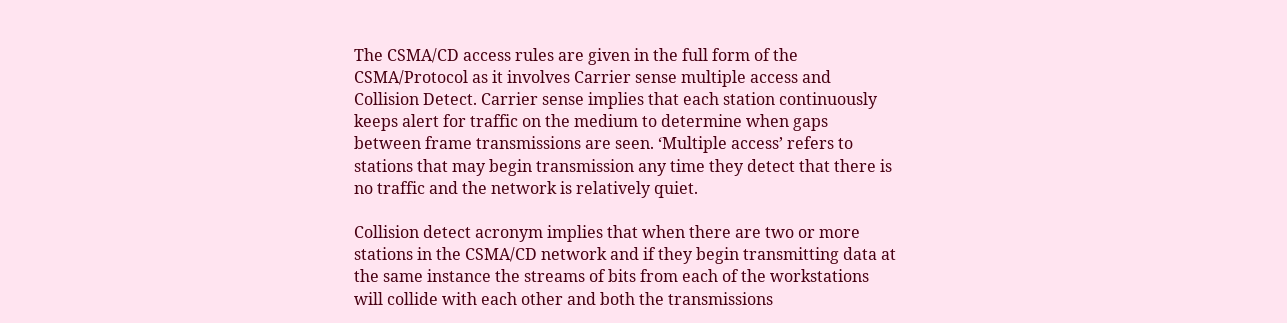The CSMA/CD access rules are given in the full form of the CSMA/Protocol as it involves Carrier sense multiple access and Collision Detect. Carrier sense implies that each station continuously keeps alert for traffic on the medium to determine when gaps between frame transmissions are seen. ‘Multiple access’ refers to stations that may begin transmission any time they detect that there is no traffic and the network is relatively quiet.

Collision detect acronym implies that when there are two or more stations in the CSMA/CD network and if they begin transmitting data at the same instance the streams of bits from each of the workstations will collide with each other and both the transmissions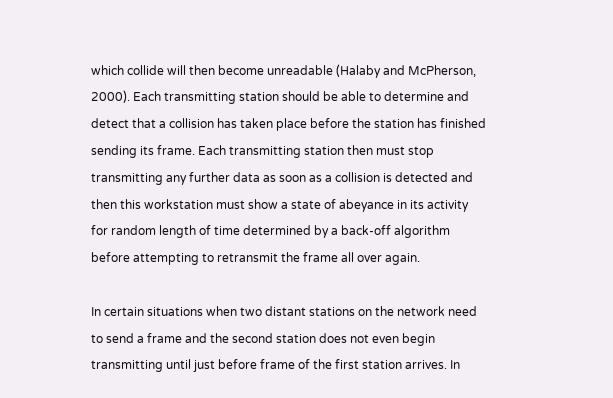which collide will then become unreadable (Halaby and McPherson, 2000). Each transmitting station should be able to determine and detect that a collision has taken place before the station has finished sending its frame. Each transmitting station then must stop transmitting any further data as soon as a collision is detected and then this workstation must show a state of abeyance in its activity for random length of time determined by a back-off algorithm before attempting to retransmit the frame all over again.

In certain situations when two distant stations on the network need to send a frame and the second station does not even begin transmitting until just before frame of the first station arrives. In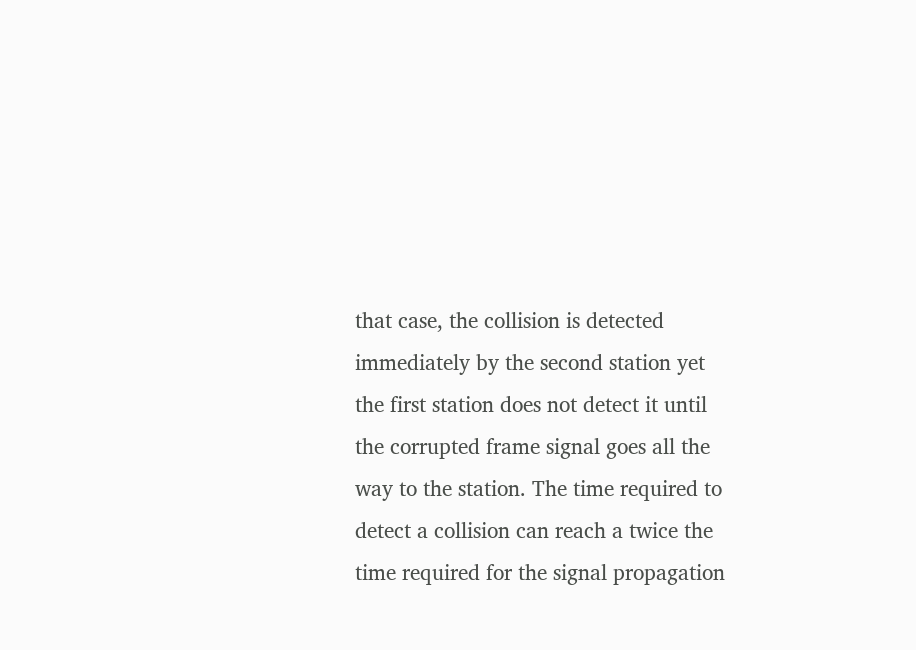that case, the collision is detected immediately by the second station yet the first station does not detect it until the corrupted frame signal goes all the way to the station. The time required to detect a collision can reach a twice the time required for the signal propagation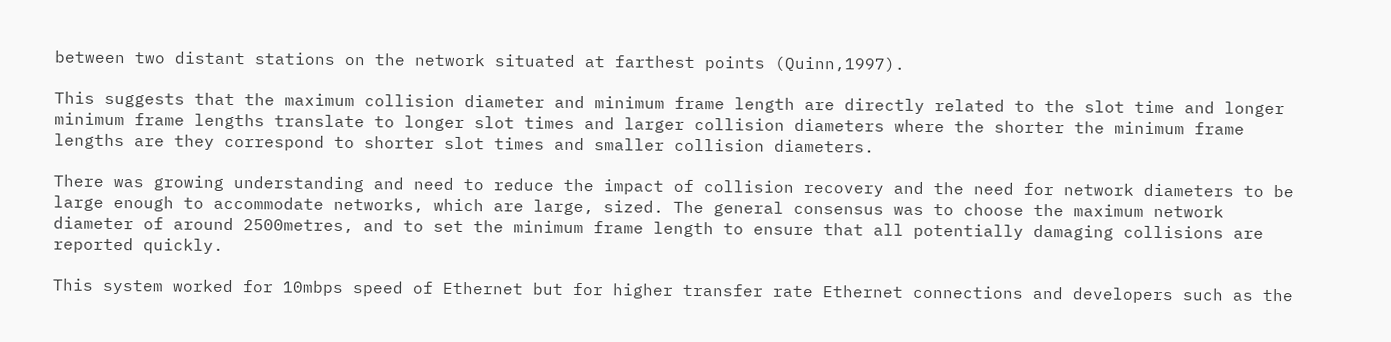between two distant stations on the network situated at farthest points (Quinn,1997).

This suggests that the maximum collision diameter and minimum frame length are directly related to the slot time and longer minimum frame lengths translate to longer slot times and larger collision diameters where the shorter the minimum frame lengths are they correspond to shorter slot times and smaller collision diameters.

There was growing understanding and need to reduce the impact of collision recovery and the need for network diameters to be large enough to accommodate networks, which are large, sized. The general consensus was to choose the maximum network diameter of around 2500metres, and to set the minimum frame length to ensure that all potentially damaging collisions are reported quickly.

This system worked for 10mbps speed of Ethernet but for higher transfer rate Ethernet connections and developers such as the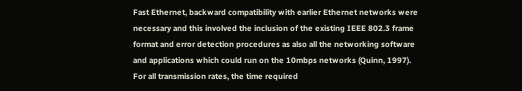Fast Ethernet, backward compatibility with earlier Ethernet networks were necessary and this involved the inclusion of the existing IEEE 802.3 frame format and error detection procedures as also all the networking software and applications which could run on the 10mbps networks (Quinn, 1997). For all transmission rates, the time required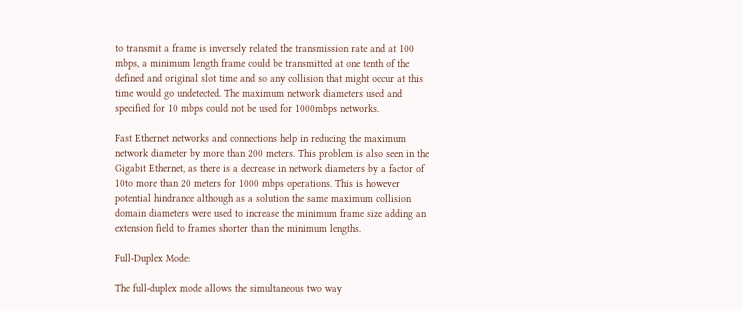to transmit a frame is inversely related the transmission rate and at 100 mbps, a minimum length frame could be transmitted at one tenth of the defined and original slot time and so any collision that might occur at this time would go undetected. The maximum network diameters used and specified for 10 mbps could not be used for 1000mbps networks.

Fast Ethernet networks and connections help in reducing the maximum network diameter by more than 200 meters. This problem is also seen in the Gigabit Ethernet, as there is a decrease in network diameters by a factor of 10to more than 20 meters for 1000 mbps operations. This is however potential hindrance although as a solution the same maximum collision domain diameters were used to increase the minimum frame size adding an extension field to frames shorter than the minimum lengths.

Full-Duplex Mode:

The full-duplex mode allows the simultaneous two way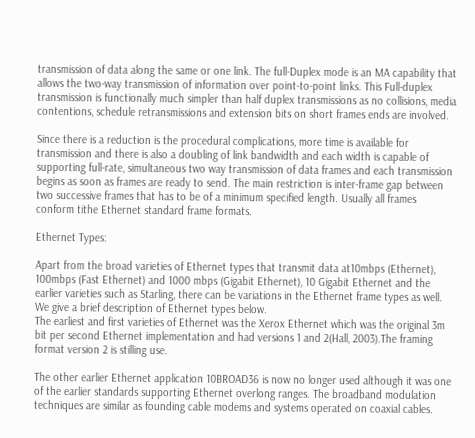transmission of data along the same or one link. The full-Duplex mode is an MA capability that allows the two-way transmission of information over point-to-point links. This Full-duplex transmission is functionally much simpler than half duplex transmissions as no collisions, media contentions, schedule retransmissions and extension bits on short frames ends are involved.

Since there is a reduction is the procedural complications, more time is available for transmission and there is also a doubling of link bandwidth and each width is capable of supporting full-rate, simultaneous two way transmission of data frames and each transmission begins as soon as frames are ready to send. The main restriction is inter-frame gap between two successive frames that has to be of a minimum specified length. Usually all frames conform tithe Ethernet standard frame formats.

Ethernet Types:

Apart from the broad varieties of Ethernet types that transmit data at10mbps (Ethernet), 100mbps (Fast Ethernet) and 1000 mbps (Gigabit Ethernet), 10 Gigabit Ethernet and the earlier varieties such as Starling, there can be variations in the Ethernet frame types as well. We give a brief description of Ethernet types below.
The earliest and first varieties of Ethernet was the Xerox Ethernet which was the original 3m bit per second Ethernet implementation and had versions 1 and 2(Hall, 2003).The framing format version 2 is stilling use.

The other earlier Ethernet application 10BROAD36 is now no longer used although it was one of the earlier standards supporting Ethernet overlong ranges. The broadband modulation techniques are similar as founding cable modems and systems operated on coaxial cables.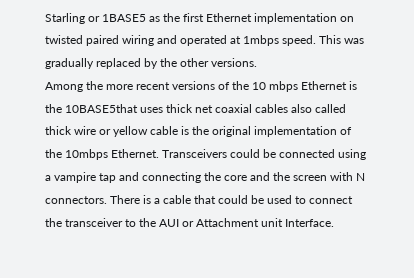Starling or 1BASE5 as the first Ethernet implementation on twisted paired wiring and operated at 1mbps speed. This was gradually replaced by the other versions.
Among the more recent versions of the 10 mbps Ethernet is the 10BASE5that uses thick net coaxial cables also called thick wire or yellow cable is the original implementation of the 10mbps Ethernet. Transceivers could be connected using a vampire tap and connecting the core and the screen with N connectors. There is a cable that could be used to connect the transceiver to the AUI or Attachment unit Interface.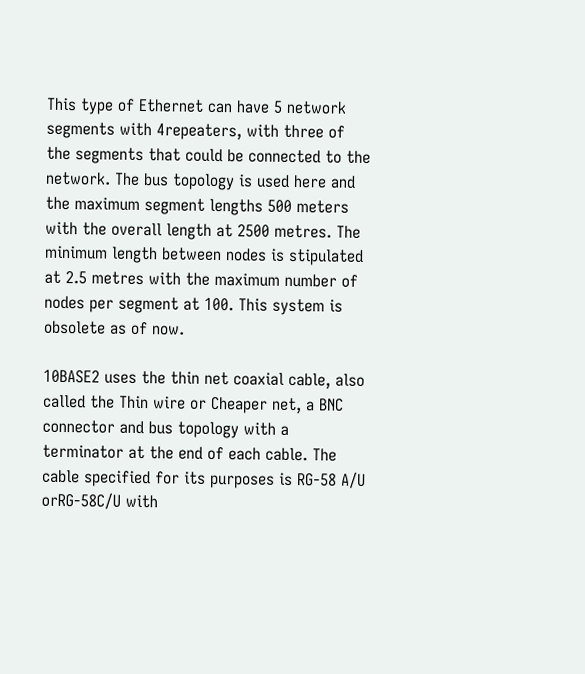This type of Ethernet can have 5 network segments with 4repeaters, with three of the segments that could be connected to the network. The bus topology is used here and the maximum segment lengths 500 meters with the overall length at 2500 metres. The minimum length between nodes is stipulated at 2.5 metres with the maximum number of nodes per segment at 100. This system is obsolete as of now.

10BASE2 uses the thin net coaxial cable, also called the Thin wire or Cheaper net, a BNC connector and bus topology with a terminator at the end of each cable. The cable specified for its purposes is RG-58 A/U orRG-58C/U with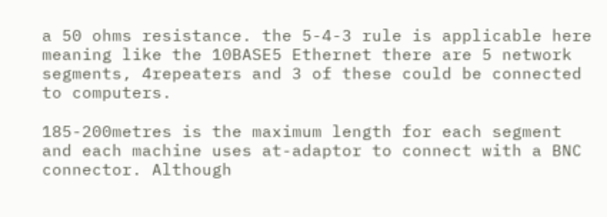a 50 ohms resistance. the 5-4-3 rule is applicable here meaning like the 10BASE5 Ethernet there are 5 network segments, 4repeaters and 3 of these could be connected to computers.

185-200metres is the maximum length for each segment and each machine uses at-adaptor to connect with a BNC connector. Although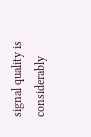signal quality is considerably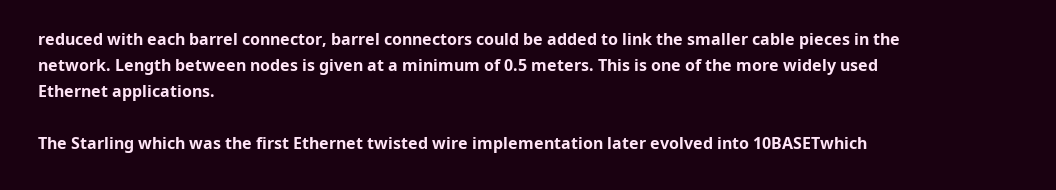reduced with each barrel connector, barrel connectors could be added to link the smaller cable pieces in the network. Length between nodes is given at a minimum of 0.5 meters. This is one of the more widely used Ethernet applications.

The Starling which was the first Ethernet twisted wire implementation later evolved into 10BASETwhich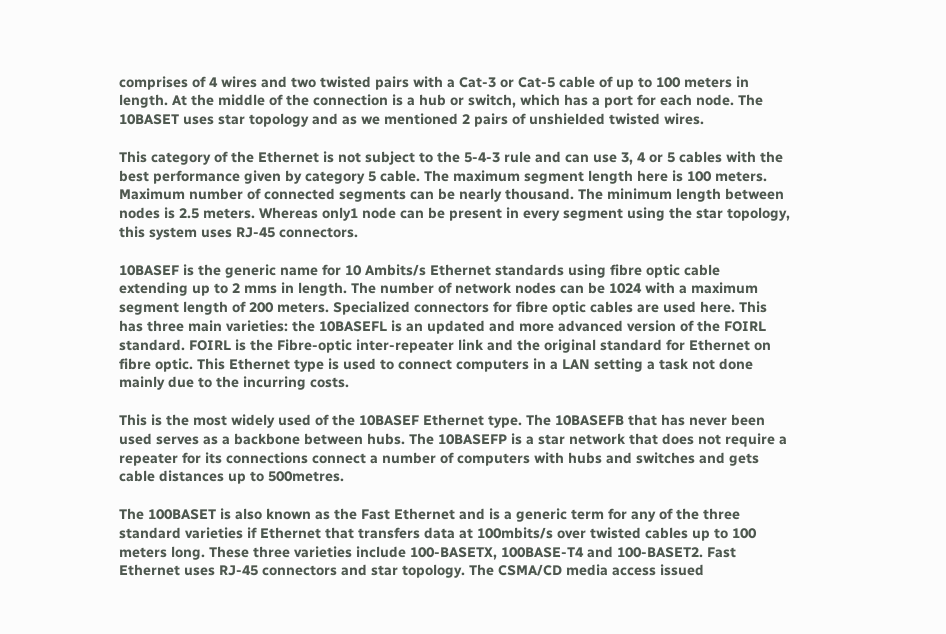comprises of 4 wires and two twisted pairs with a Cat-3 or Cat-5 cable of up to 100 meters in length. At the middle of the connection is a hub or switch, which has a port for each node. The 10BASET uses star topology and as we mentioned 2 pairs of unshielded twisted wires.

This category of the Ethernet is not subject to the 5-4-3 rule and can use 3, 4 or 5 cables with the best performance given by category 5 cable. The maximum segment length here is 100 meters. Maximum number of connected segments can be nearly thousand. The minimum length between nodes is 2.5 meters. Whereas only1 node can be present in every segment using the star topology, this system uses RJ-45 connectors.

10BASEF is the generic name for 10 Ambits/s Ethernet standards using fibre optic cable extending up to 2 mms in length. The number of network nodes can be 1024 with a maximum segment length of 200 meters. Specialized connectors for fibre optic cables are used here. This has three main varieties: the 10BASEFL is an updated and more advanced version of the FOIRL standard. FOIRL is the Fibre-optic inter-repeater link and the original standard for Ethernet on fibre optic. This Ethernet type is used to connect computers in a LAN setting a task not done mainly due to the incurring costs.

This is the most widely used of the 10BASEF Ethernet type. The 10BASEFB that has never been used serves as a backbone between hubs. The 10BASEFP is a star network that does not require a repeater for its connections connect a number of computers with hubs and switches and gets cable distances up to 500metres.

The 100BASET is also known as the Fast Ethernet and is a generic term for any of the three standard varieties if Ethernet that transfers data at 100mbits/s over twisted cables up to 100 meters long. These three varieties include 100-BASETX, 100BASE-T4 and 100-BASET2. Fast Ethernet uses RJ-45 connectors and star topology. The CSMA/CD media access issued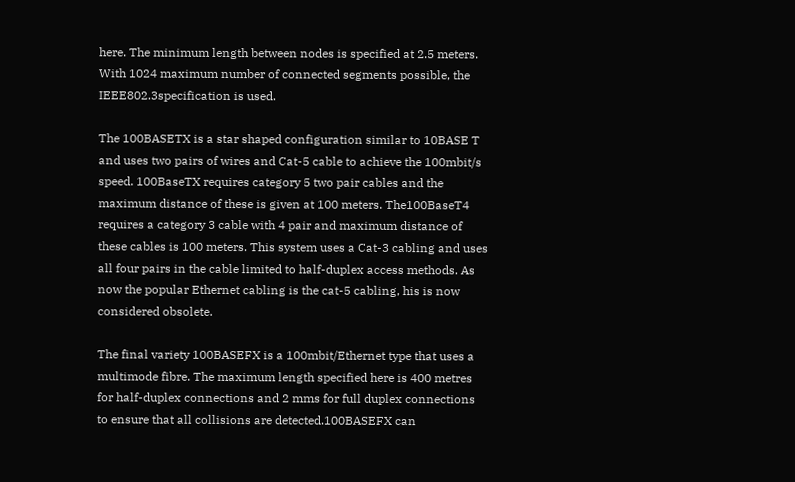here. The minimum length between nodes is specified at 2.5 meters. With 1024 maximum number of connected segments possible, the IEEE802.3specification is used.

The 100BASETX is a star shaped configuration similar to 10BASE T and uses two pairs of wires and Cat-5 cable to achieve the 100mbit/s speed. 100BaseTX requires category 5 two pair cables and the maximum distance of these is given at 100 meters. The100BaseT4 requires a category 3 cable with 4 pair and maximum distance of these cables is 100 meters. This system uses a Cat-3 cabling and uses all four pairs in the cable limited to half-duplex access methods. As now the popular Ethernet cabling is the cat-5 cabling, his is now considered obsolete.

The final variety 100BASEFX is a 100mbit/Ethernet type that uses a multimode fibre. The maximum length specified here is 400 metres for half-duplex connections and 2 mms for full duplex connections to ensure that all collisions are detected.100BASEFX can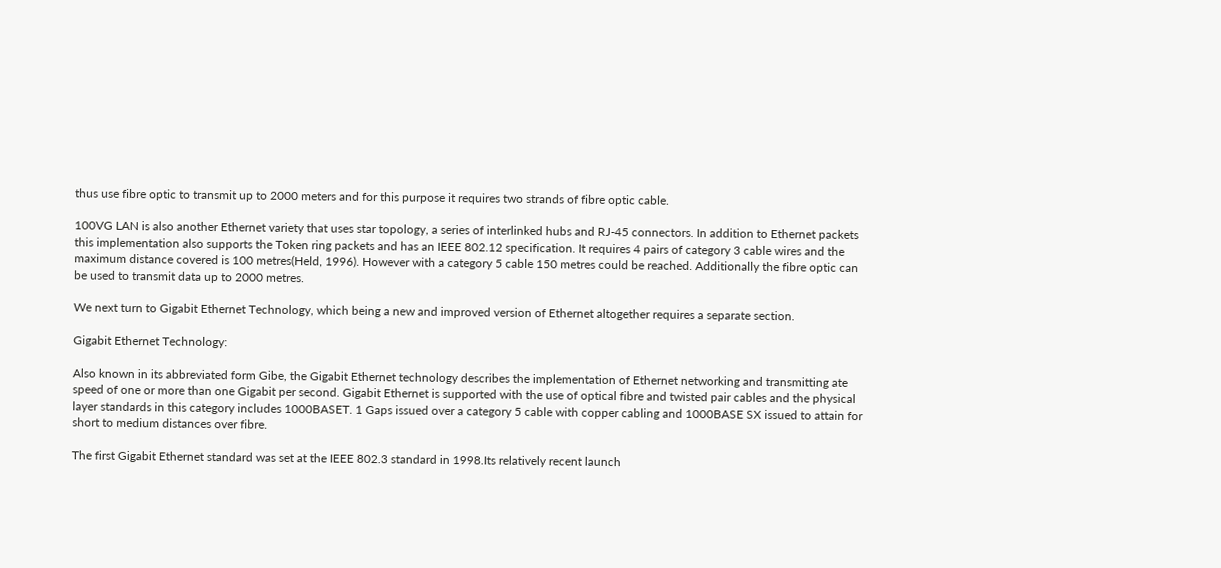thus use fibre optic to transmit up to 2000 meters and for this purpose it requires two strands of fibre optic cable.

100VG LAN is also another Ethernet variety that uses star topology, a series of interlinked hubs and RJ-45 connectors. In addition to Ethernet packets this implementation also supports the Token ring packets and has an IEEE 802.12 specification. It requires 4 pairs of category 3 cable wires and the maximum distance covered is 100 metres(Held, 1996). However with a category 5 cable 150 metres could be reached. Additionally the fibre optic can be used to transmit data up to 2000 metres.

We next turn to Gigabit Ethernet Technology, which being a new and improved version of Ethernet altogether requires a separate section.

Gigabit Ethernet Technology:

Also known in its abbreviated form Gibe, the Gigabit Ethernet technology describes the implementation of Ethernet networking and transmitting ate speed of one or more than one Gigabit per second. Gigabit Ethernet is supported with the use of optical fibre and twisted pair cables and the physical layer standards in this category includes 1000BASET. 1 Gaps issued over a category 5 cable with copper cabling and 1000BASE SX issued to attain for short to medium distances over fibre.

The first Gigabit Ethernet standard was set at the IEEE 802.3 standard in 1998.Its relatively recent launch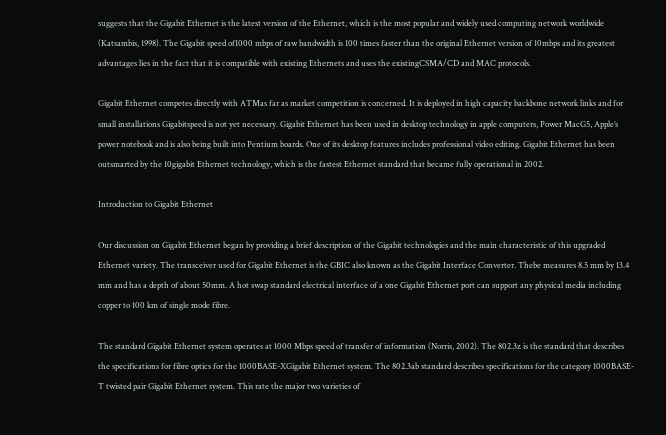suggests that the Gigabit Ethernet is the latest version of the Ethernet, which is the most popular and widely used computing network worldwide (Katsambis, 1998). The Gigabit speed of1000 mbps of raw bandwidth is 100 times faster than the original Ethernet version of 10mbps and its greatest advantages lies in the fact that it is compatible with existing Ethernets and uses the existingCSMA/CD and MAC protocols.

Gigabit Ethernet competes directly with ATMas far as market competition is concerned. It is deployed in high capacity backbone network links and for small installations Gigabitspeed is not yet necessary. Gigabit Ethernet has been used in desktop technology in apple computers, Power MacG5, Apple’s power notebook and is also being built into Pentium boards. One of its desktop features includes professional video editing. Gigabit Ethernet has been outsmarted by the 10gigabit Ethernet technology, which is the fastest Ethernet standard that became fully operational in 2002.

Introduction to Gigabit Ethernet

Our discussion on Gigabit Ethernet began by providing a brief description of the Gigabit technologies and the main characteristic of this upgraded Ethernet variety. The transceiver used for Gigabit Ethernet is the GBIC also known as the Gigabit Interface Converter. Thebe measures 8.5 mm by 13.4 mm and has a depth of about 50mm. A hot swap standard electrical interface of a one Gigabit Ethernet port can support any physical media including copper to 100 km of single mode fibre.

The standard Gigabit Ethernet system operates at 1000 Mbps speed of transfer of information (Norris, 2002). The 802.3z is the standard that describes the specifications for fibre optics for the 1000BASE-XGigabit Ethernet system. The 802.3ab standard describes specifications for the category 1000BASE-T twisted pair Gigabit Ethernet system. This rate the major two varieties of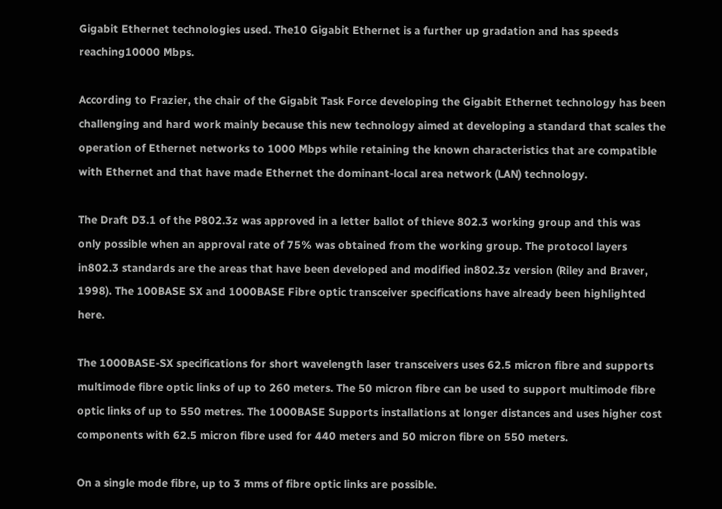Gigabit Ethernet technologies used. The10 Gigabit Ethernet is a further up gradation and has speeds reaching10000 Mbps.

According to Frazier, the chair of the Gigabit Task Force developing the Gigabit Ethernet technology has been challenging and hard work mainly because this new technology aimed at developing a standard that scales the operation of Ethernet networks to 1000 Mbps while retaining the known characteristics that are compatible with Ethernet and that have made Ethernet the dominant-local area network (LAN) technology.

The Draft D3.1 of the P802.3z was approved in a letter ballot of thieve 802.3 working group and this was only possible when an approval rate of 75% was obtained from the working group. The protocol layers in802.3 standards are the areas that have been developed and modified in802.3z version (Riley and Braver, 1998). The 100BASE SX and 1000BASE Fibre optic transceiver specifications have already been highlighted here.

The 1000BASE-SX specifications for short wavelength laser transceivers uses 62.5 micron fibre and supports multimode fibre optic links of up to 260 meters. The 50 micron fibre can be used to support multimode fibre optic links of up to 550 metres. The 1000BASE Supports installations at longer distances and uses higher cost components with 62.5 micron fibre used for 440 meters and 50 micron fibre on 550 meters.

On a single mode fibre, up to 3 mms of fibre optic links are possible.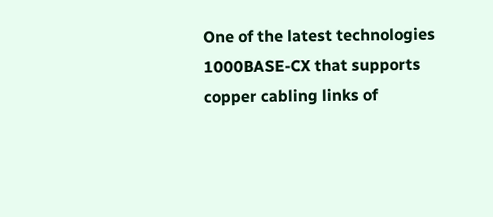One of the latest technologies 1000BASE-CX that supports copper cabling links of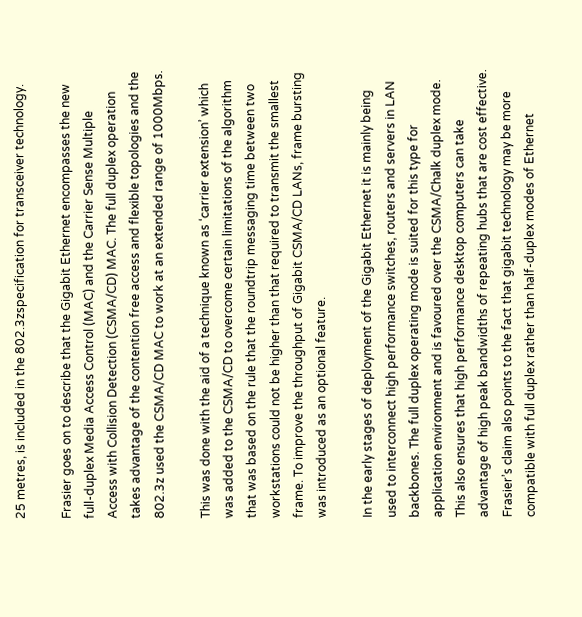25 metres, is included in the 802.3zspecification for transceiver technology.

Frasier goes on to describe that the Gigabit Ethernet encompasses the new full-duplex Media Access Control (MAC) and the Carrier Sense Multiple Access with Collision Detection (CSMA/CD) MAC. The full duplex operation takes advantage of the contention free access and flexible topologies and the 802.3z used the CSMA/CD MAC to work at an extended range of 1000Mbps.

This was done with the aid of a technique known as ‘carrier extension’ which was added to the CSMA/CD to overcome certain limitations of the algorithm that was based on the rule that the roundtrip messaging time between two workstations could not be higher than that required to transmit the smallest frame. To improve the throughput of Gigabit CSMA/CD LANs, frame bursting was introduced as an optional feature.

In the early stages of deployment of the Gigabit Ethernet it is mainly being used to interconnect high performance switches, routers and servers in LAN backbones. The full duplex operating mode is suited for this type for application environment and is favoured over the CSMA/Chalk duplex mode. This also ensures that high performance desktop computers can take advantage of high peak bandwidths of repeating hubs that are cost effective. Frasier’s claim also points to the fact that gigabit technology may be more compatible with full duplex rather than half-duplex modes of Ethernet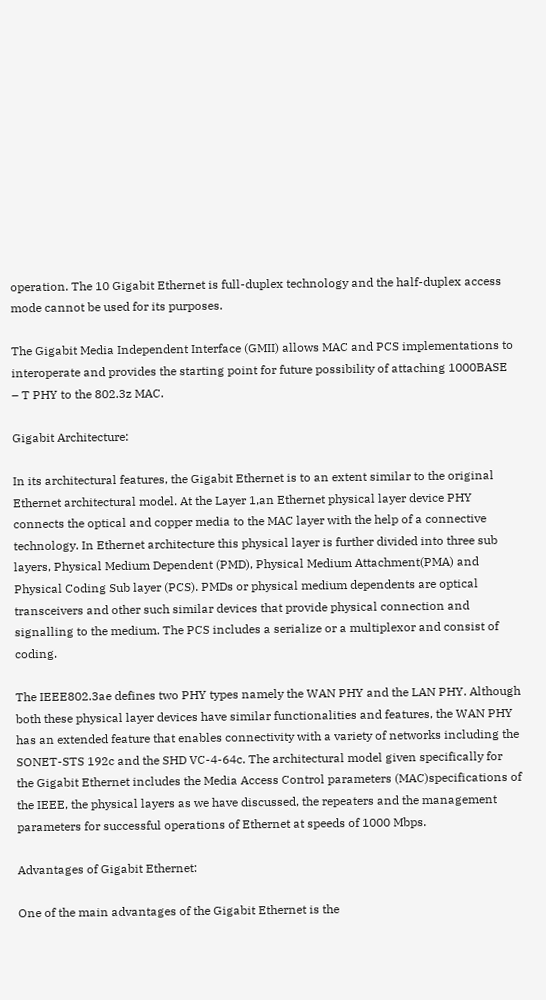operation. The 10 Gigabit Ethernet is full-duplex technology and the half-duplex access mode cannot be used for its purposes.

The Gigabit Media Independent Interface (GMII) allows MAC and PCS implementations to interoperate and provides the starting point for future possibility of attaching 1000BASE – T PHY to the 802.3z MAC.

Gigabit Architecture:

In its architectural features, the Gigabit Ethernet is to an extent similar to the original Ethernet architectural model. At the Layer 1,an Ethernet physical layer device PHY connects the optical and copper media to the MAC layer with the help of a connective technology. In Ethernet architecture this physical layer is further divided into three sub layers, Physical Medium Dependent (PMD), Physical Medium Attachment(PMA) and Physical Coding Sub layer (PCS). PMDs or physical medium dependents are optical transceivers and other such similar devices that provide physical connection and signalling to the medium. The PCS includes a serialize or a multiplexor and consist of coding.

The IEEE802.3ae defines two PHY types namely the WAN PHY and the LAN PHY. Although both these physical layer devices have similar functionalities and features, the WAN PHY has an extended feature that enables connectivity with a variety of networks including the SONET-STS 192c and the SHD VC-4-64c. The architectural model given specifically for the Gigabit Ethernet includes the Media Access Control parameters (MAC)specifications of the IEEE, the physical layers as we have discussed, the repeaters and the management parameters for successful operations of Ethernet at speeds of 1000 Mbps.

Advantages of Gigabit Ethernet:

One of the main advantages of the Gigabit Ethernet is the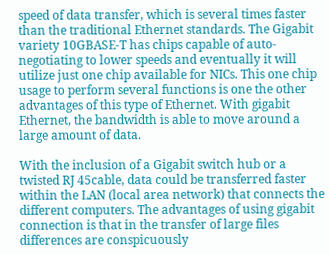speed of data transfer, which is several times faster than the traditional Ethernet standards. The Gigabit variety 10GBASE-T has chips capable of auto-negotiating to lower speeds and eventually it will utilize just one chip available for NICs. This one chip usage to perform several functions is one the other advantages of this type of Ethernet. With gigabit Ethernet, the bandwidth is able to move around a large amount of data.

With the inclusion of a Gigabit switch hub or a twisted RJ 45cable, data could be transferred faster within the LAN (local area network) that connects the different computers. The advantages of using gigabit connection is that in the transfer of large files differences are conspicuously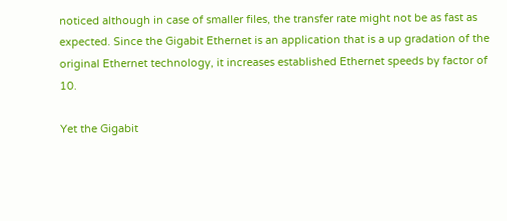noticed although in case of smaller files, the transfer rate might not be as fast as expected. Since the Gigabit Ethernet is an application that is a up gradation of the original Ethernet technology, it increases established Ethernet speeds by factor of 10.

Yet the Gigabit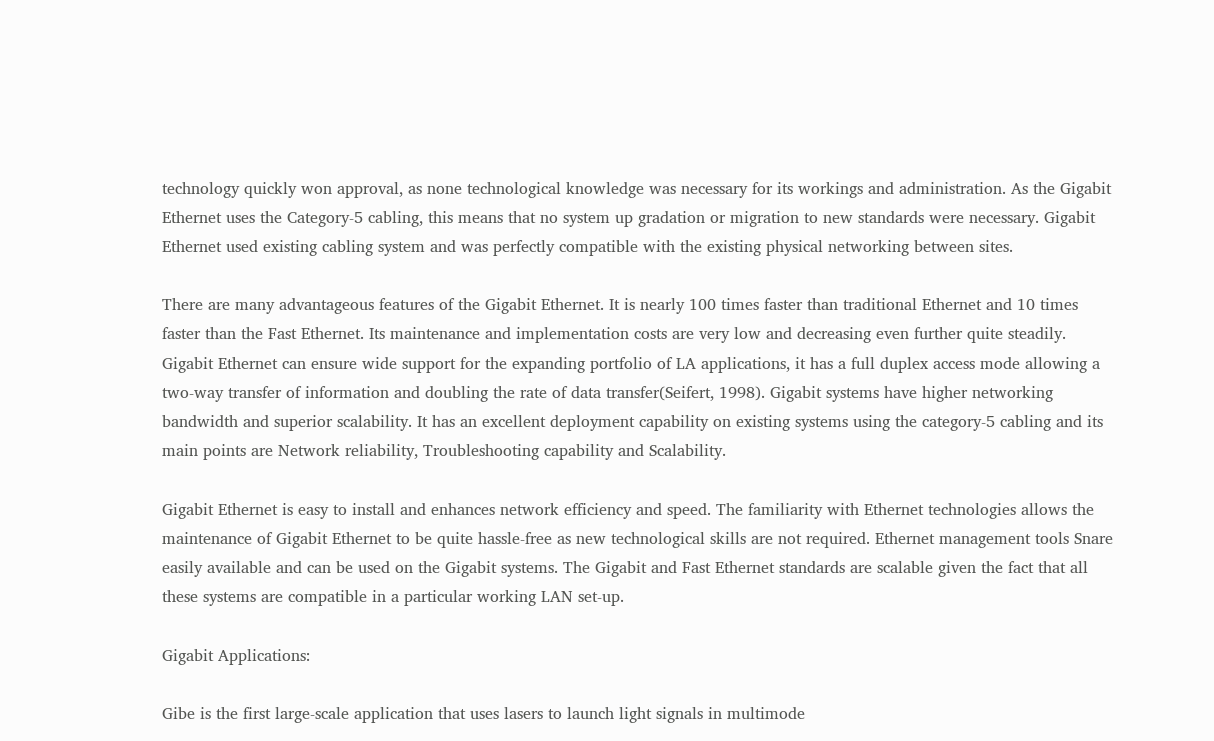technology quickly won approval, as none technological knowledge was necessary for its workings and administration. As the Gigabit Ethernet uses the Category-5 cabling, this means that no system up gradation or migration to new standards were necessary. Gigabit Ethernet used existing cabling system and was perfectly compatible with the existing physical networking between sites.

There are many advantageous features of the Gigabit Ethernet. It is nearly 100 times faster than traditional Ethernet and 10 times faster than the Fast Ethernet. Its maintenance and implementation costs are very low and decreasing even further quite steadily. Gigabit Ethernet can ensure wide support for the expanding portfolio of LA applications, it has a full duplex access mode allowing a two-way transfer of information and doubling the rate of data transfer(Seifert, 1998). Gigabit systems have higher networking bandwidth and superior scalability. It has an excellent deployment capability on existing systems using the category-5 cabling and its main points are Network reliability, Troubleshooting capability and Scalability.

Gigabit Ethernet is easy to install and enhances network efficiency and speed. The familiarity with Ethernet technologies allows the maintenance of Gigabit Ethernet to be quite hassle-free as new technological skills are not required. Ethernet management tools Snare easily available and can be used on the Gigabit systems. The Gigabit and Fast Ethernet standards are scalable given the fact that all these systems are compatible in a particular working LAN set-up.

Gigabit Applications:

Gibe is the first large-scale application that uses lasers to launch light signals in multimode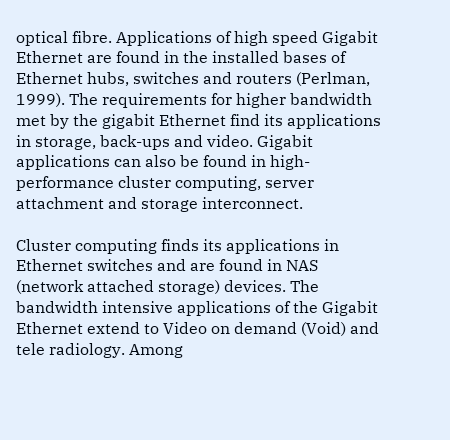optical fibre. Applications of high speed Gigabit Ethernet are found in the installed bases of Ethernet hubs, switches and routers (Perlman, 1999). The requirements for higher bandwidth met by the gigabit Ethernet find its applications in storage, back-ups and video. Gigabit applications can also be found in high-performance cluster computing, server attachment and storage interconnect.

Cluster computing finds its applications in Ethernet switches and are found in NAS (network attached storage) devices. The bandwidth intensive applications of the Gigabit Ethernet extend to Video on demand (Void) and tele radiology. Among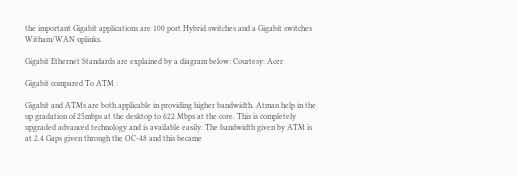the important Gigabit applications are 100 port Hybrid switches and a Gigabit switches Witham/WAN uplinks.

Gigabit Ethernet Standards are explained by a diagram below: Courtesy: Acer

Gigabit compared To ATM :

Gigabit and ATMs are both applicable in providing higher bandwidth. Atman help in the up gradation of 25mbps at the desktop to 622 Mbps at the core. This is completely upgraded advanced technology and is available easily. The bandwidth given by ATM is at 2.4 Gaps given through the OC-48 and this became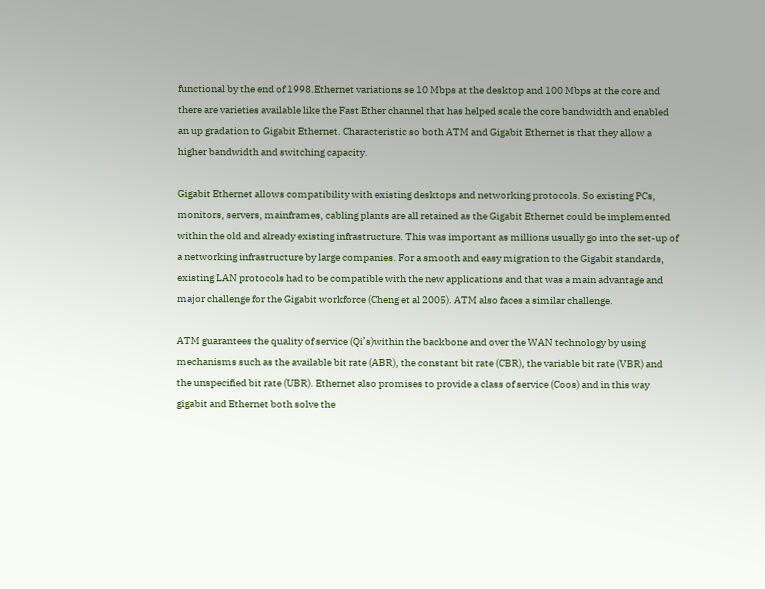functional by the end of 1998.Ethernet variations se 10 Mbps at the desktop and 100 Mbps at the core and there are varieties available like the Fast Ether channel that has helped scale the core bandwidth and enabled an up gradation to Gigabit Ethernet. Characteristic so both ATM and Gigabit Ethernet is that they allow a higher bandwidth and switching capacity.

Gigabit Ethernet allows compatibility with existing desktops and networking protocols. So existing PCs, monitors, servers, mainframes, cabling plants are all retained as the Gigabit Ethernet could be implemented within the old and already existing infrastructure. This was important as millions usually go into the set-up of a networking infrastructure by large companies. For a smooth and easy migration to the Gigabit standards, existing LAN protocols had to be compatible with the new applications and that was a main advantage and major challenge for the Gigabit workforce (Cheng et al 2005). ATM also faces a similar challenge.

ATM guarantees the quality of service (Qi’s)within the backbone and over the WAN technology by using mechanisms such as the available bit rate (ABR), the constant bit rate (CBR), the variable bit rate (VBR) and the unspecified bit rate (UBR). Ethernet also promises to provide a class of service (Coos) and in this way gigabit and Ethernet both solve the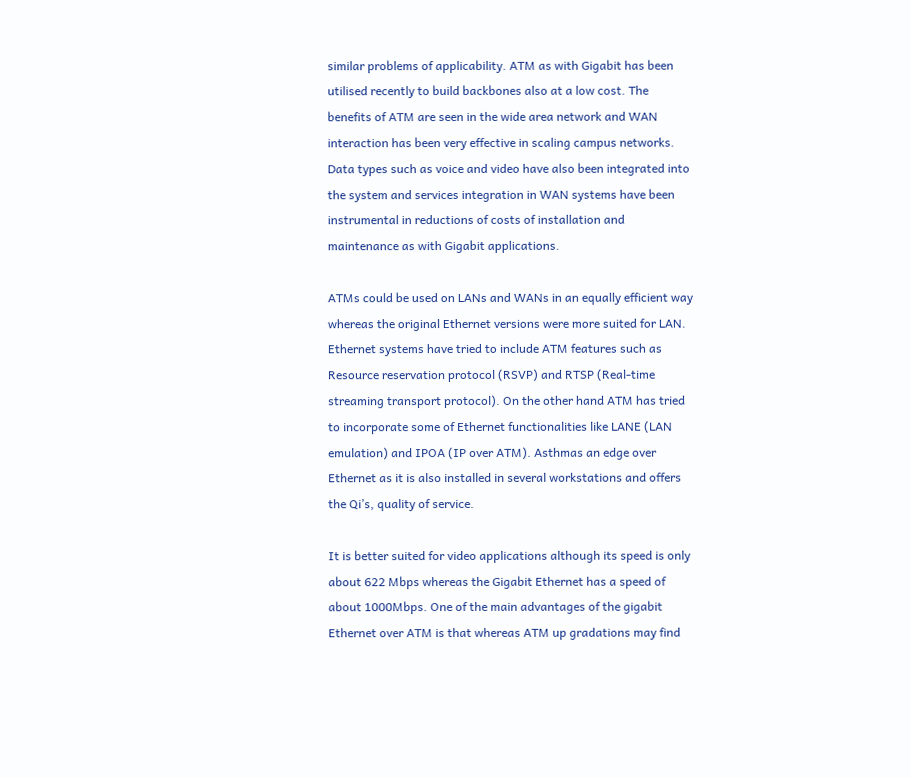similar problems of applicability. ATM as with Gigabit has been utilised recently to build backbones also at a low cost. The benefits of ATM are seen in the wide area network and WAN interaction has been very effective in scaling campus networks. Data types such as voice and video have also been integrated into the system and services integration in WAN systems have been instrumental in reductions of costs of installation and maintenance as with Gigabit applications.

ATMs could be used on LANs and WANs in an equally efficient way whereas the original Ethernet versions were more suited for LAN. Ethernet systems have tried to include ATM features such as Resource reservation protocol (RSVP) and RTSP (Real-time streaming transport protocol). On the other hand ATM has tried to incorporate some of Ethernet functionalities like LANE (LAN emulation) and IPOA (IP over ATM). Asthmas an edge over Ethernet as it is also installed in several workstations and offers the Qi’s, quality of service.

It is better suited for video applications although its speed is only about 622 Mbps whereas the Gigabit Ethernet has a speed of about 1000Mbps. One of the main advantages of the gigabit Ethernet over ATM is that whereas ATM up gradations may find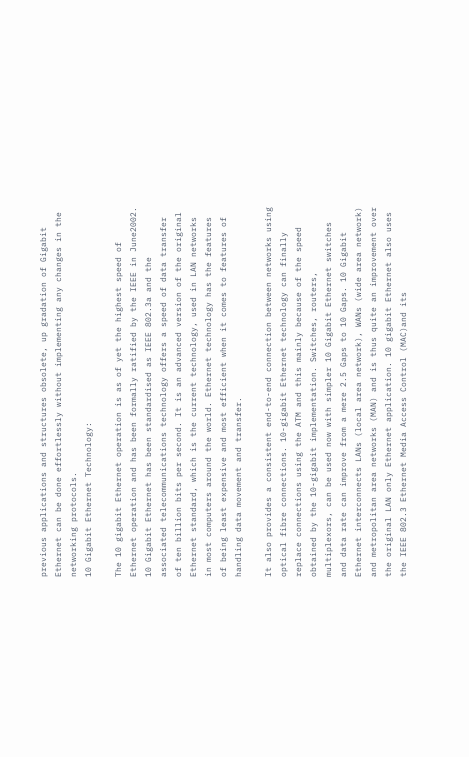previous applications and structures obsolete, up gradation of Gigabit Ethernet can be done effortlessly without implementing any changes in the networking protocols.
10 Gigabit Ethernet Technology:

The 10 gigabit Ethernet operation is as of yet the highest speed of Ethernet operation and has been formally ratified by the IEEE in June2002. 10 Gigabit Ethernet has been standardised as IEEE 802.3a and the associated telecommunications technology offers a speed of data transfer of ten billion bits per second. It is an advanced version of the original Ethernet standard, which is the current technology, used in LAN networks in most computers around the world. Ethernet technology has the features of being least expensive and most efficient when it comes to features of handling data movement and transfer.

It also provides a consistent end-to-end connection between networks using optical fibre connections. 10-gigabit Ethernet technology can finally replace connections using the ATM and this mainly because of the speed obtained by the 10-gigabit implementation. Switches, routers, multiplexors, can be used now with simpler 10 Gigabit Ethernet switches and data rate can improve from a mere 2.5 Gaps to 10 Gaps. 10 Gigabit Ethernet interconnects LANs (local area network), WANs (wide area network) and metropolitan area networks (MAN) and is thus quite an improvement over the original LAN only Ethernet application. 10 gigabit Ethernet also uses the IEEE 802.3 Ethernet Media Access Control (MAC)and its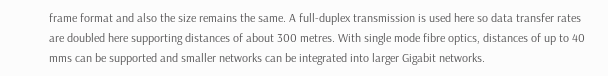frame format and also the size remains the same. A full-duplex transmission is used here so data transfer rates are doubled here supporting distances of about 300 metres. With single mode fibre optics, distances of up to 40 mms can be supported and smaller networks can be integrated into larger Gigabit networks.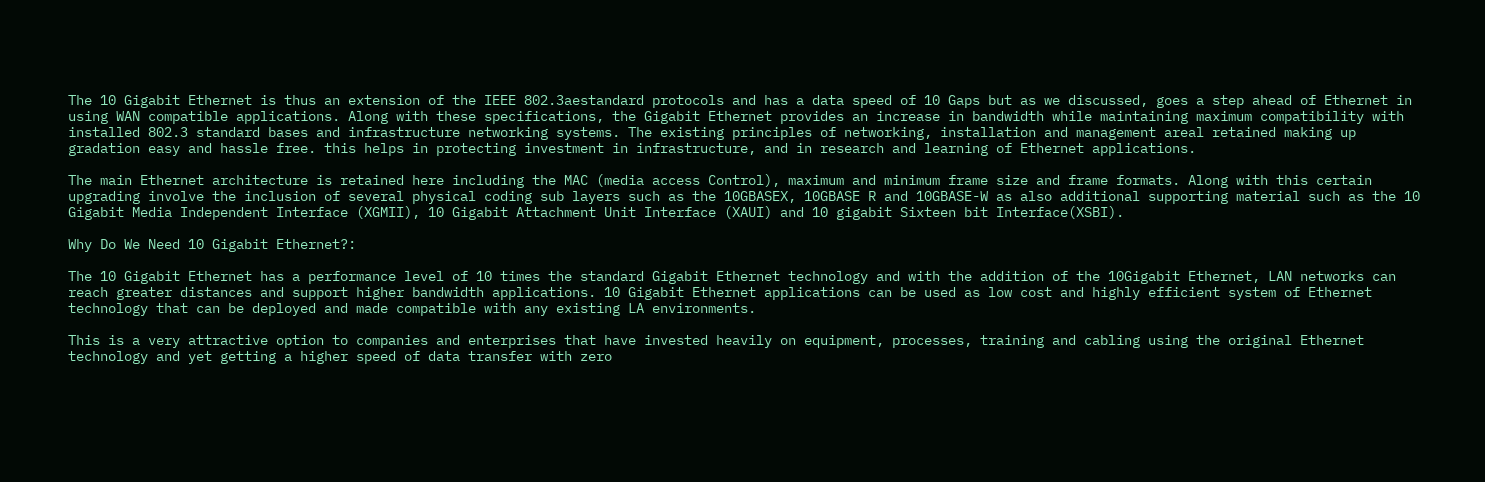The 10 Gigabit Ethernet is thus an extension of the IEEE 802.3aestandard protocols and has a data speed of 10 Gaps but as we discussed, goes a step ahead of Ethernet in using WAN compatible applications. Along with these specifications, the Gigabit Ethernet provides an increase in bandwidth while maintaining maximum compatibility with installed 802.3 standard bases and infrastructure networking systems. The existing principles of networking, installation and management areal retained making up gradation easy and hassle free. this helps in protecting investment in infrastructure, and in research and learning of Ethernet applications.

The main Ethernet architecture is retained here including the MAC (media access Control), maximum and minimum frame size and frame formats. Along with this certain upgrading involve the inclusion of several physical coding sub layers such as the 10GBASEX, 10GBASE R and 10GBASE-W as also additional supporting material such as the 10 Gigabit Media Independent Interface (XGMII), 10 Gigabit Attachment Unit Interface (XAUI) and 10 gigabit Sixteen bit Interface(XSBI).

Why Do We Need 10 Gigabit Ethernet?:

The 10 Gigabit Ethernet has a performance level of 10 times the standard Gigabit Ethernet technology and with the addition of the 10Gigabit Ethernet, LAN networks can reach greater distances and support higher bandwidth applications. 10 Gigabit Ethernet applications can be used as low cost and highly efficient system of Ethernet technology that can be deployed and made compatible with any existing LA environments.

This is a very attractive option to companies and enterprises that have invested heavily on equipment, processes, training and cabling using the original Ethernet technology and yet getting a higher speed of data transfer with zero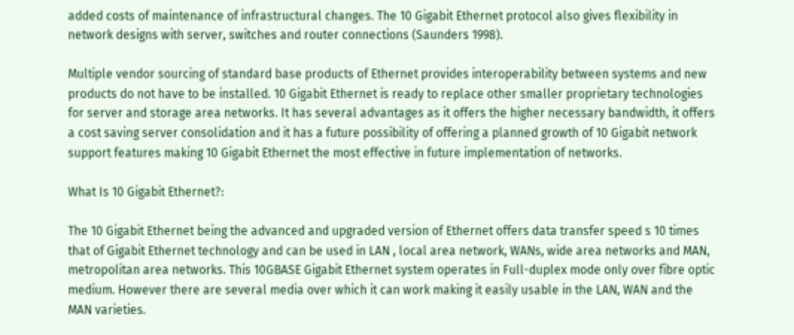added costs of maintenance of infrastructural changes. The 10 Gigabit Ethernet protocol also gives flexibility in network designs with server, switches and router connections (Saunders 1998).

Multiple vendor sourcing of standard base products of Ethernet provides interoperability between systems and new products do not have to be installed. 10 Gigabit Ethernet is ready to replace other smaller proprietary technologies for server and storage area networks. It has several advantages as it offers the higher necessary bandwidth, it offers a cost saving server consolidation and it has a future possibility of offering a planned growth of 10 Gigabit network support features making 10 Gigabit Ethernet the most effective in future implementation of networks.

What Is 10 Gigabit Ethernet?:

The 10 Gigabit Ethernet being the advanced and upgraded version of Ethernet offers data transfer speed s 10 times that of Gigabit Ethernet technology and can be used in LAN , local area network, WANs, wide area networks and MAN, metropolitan area networks. This 10GBASE Gigabit Ethernet system operates in Full-duplex mode only over fibre optic medium. However there are several media over which it can work making it easily usable in the LAN, WAN and the MAN varieties.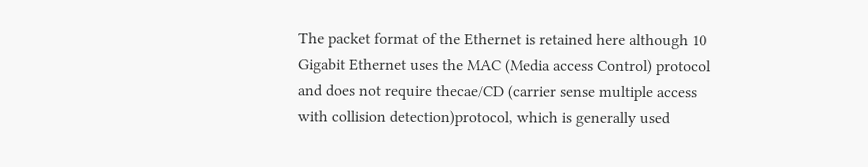The packet format of the Ethernet is retained here although 10 Gigabit Ethernet uses the MAC (Media access Control) protocol and does not require thecae/CD (carrier sense multiple access with collision detection)protocol, which is generally used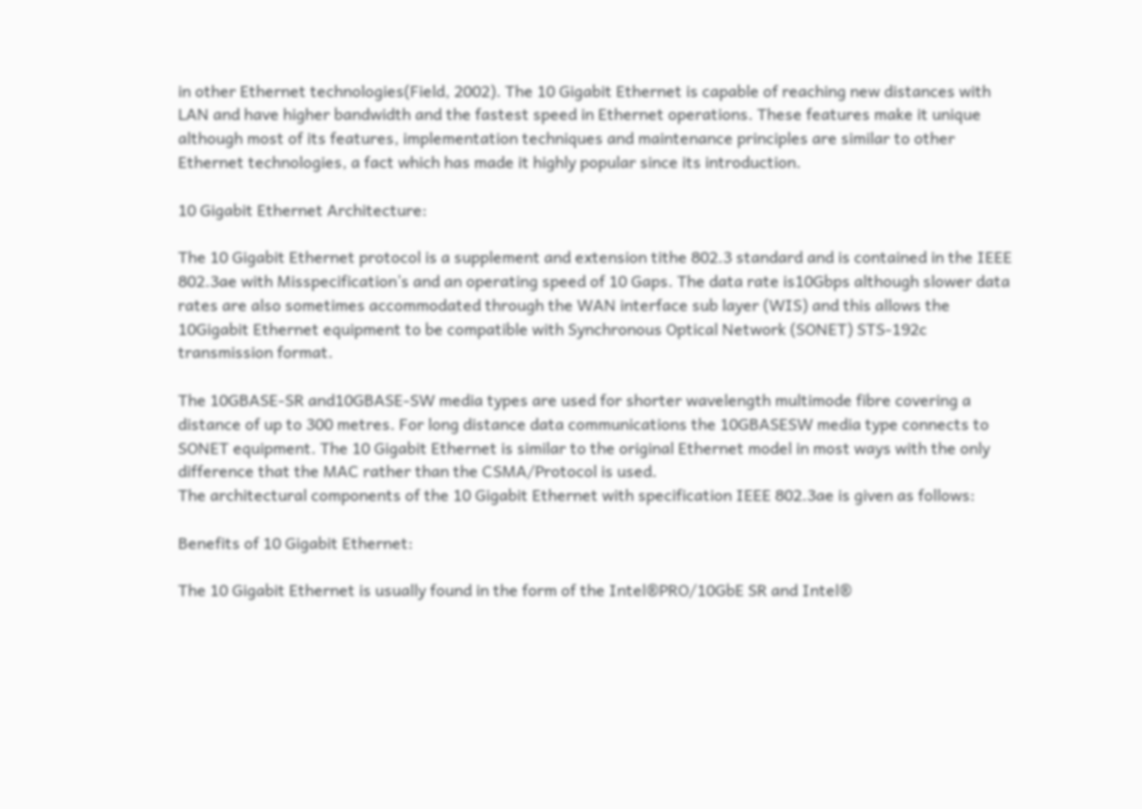in other Ethernet technologies(Field, 2002). The 10 Gigabit Ethernet is capable of reaching new distances with LAN and have higher bandwidth and the fastest speed in Ethernet operations. These features make it unique although most of its features, implementation techniques and maintenance principles are similar to other Ethernet technologies, a fact which has made it highly popular since its introduction.

10 Gigabit Ethernet Architecture:

The 10 Gigabit Ethernet protocol is a supplement and extension tithe 802.3 standard and is contained in the IEEE 802.3ae with Misspecification’s and an operating speed of 10 Gaps. The data rate is10Gbps although slower data rates are also sometimes accommodated through the WAN interface sub layer (WIS) and this allows the 10Gigabit Ethernet equipment to be compatible with Synchronous Optical Network (SONET) STS-192c transmission format.

The 10GBASE-SR and10GBASE-SW media types are used for shorter wavelength multimode fibre covering a distance of up to 300 metres. For long distance data communications the 10GBASESW media type connects to SONET equipment. The 10 Gigabit Ethernet is similar to the original Ethernet model in most ways with the only difference that the MAC rather than the CSMA/Protocol is used.
The architectural components of the 10 Gigabit Ethernet with specification IEEE 802.3ae is given as follows:

Benefits of 10 Gigabit Ethernet:

The 10 Gigabit Ethernet is usually found in the form of the Intel®PRO/10GbE SR and Intel®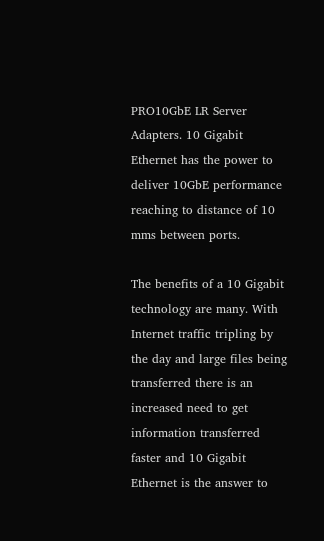PRO10GbE LR Server Adapters. 10 Gigabit Ethernet has the power to deliver 10GbE performance reaching to distance of 10 mms between ports.

The benefits of a 10 Gigabit technology are many. With Internet traffic tripling by the day and large files being transferred there is an increased need to get information transferred faster and 10 Gigabit Ethernet is the answer to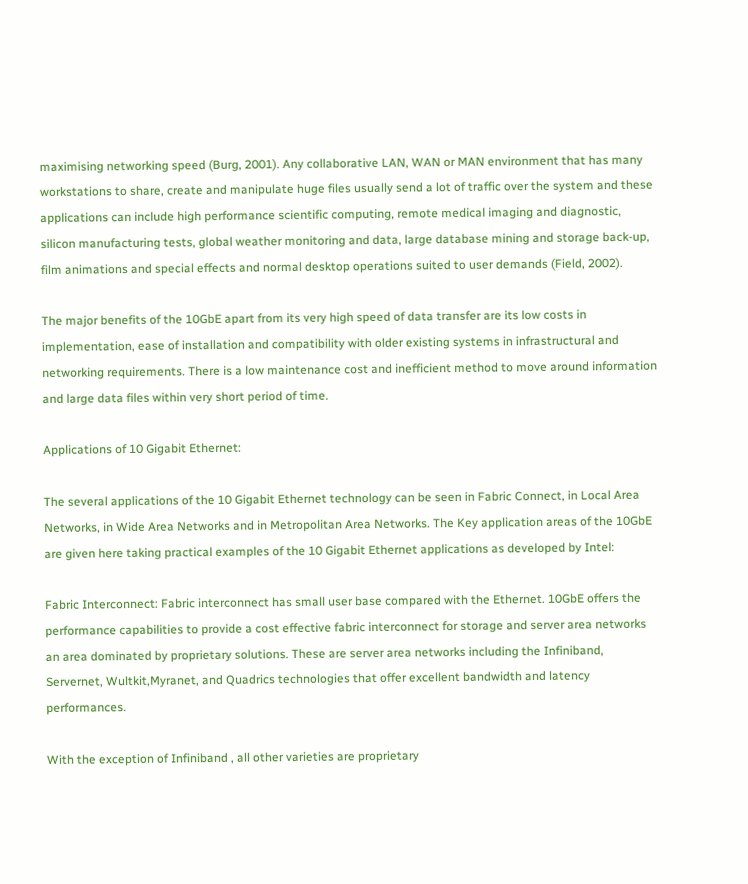maximising networking speed (Burg, 2001). Any collaborative LAN, WAN or MAN environment that has many workstations to share, create and manipulate huge files usually send a lot of traffic over the system and these applications can include high performance scientific computing, remote medical imaging and diagnostic, silicon manufacturing tests, global weather monitoring and data, large database mining and storage back-up, film animations and special effects and normal desktop operations suited to user demands (Field, 2002).

The major benefits of the 10GbE apart from its very high speed of data transfer are its low costs in implementation, ease of installation and compatibility with older existing systems in infrastructural and networking requirements. There is a low maintenance cost and inefficient method to move around information and large data files within very short period of time.

Applications of 10 Gigabit Ethernet:

The several applications of the 10 Gigabit Ethernet technology can be seen in Fabric Connect, in Local Area Networks, in Wide Area Networks and in Metropolitan Area Networks. The Key application areas of the 10GbE are given here taking practical examples of the 10 Gigabit Ethernet applications as developed by Intel:

Fabric Interconnect: Fabric interconnect has small user base compared with the Ethernet. 10GbE offers the performance capabilities to provide a cost effective fabric interconnect for storage and server area networks an area dominated by proprietary solutions. These are server area networks including the Infiniband, Servernet, Wultkit,Myranet, and Quadrics technologies that offer excellent bandwidth and latency performances.

With the exception of Infiniband , all other varieties are proprietary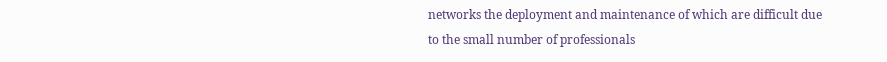networks the deployment and maintenance of which are difficult due to the small number of professionals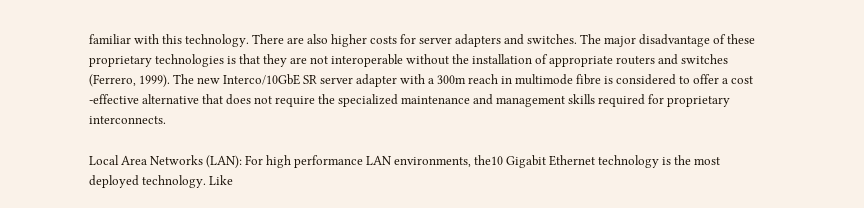familiar with this technology. There are also higher costs for server adapters and switches. The major disadvantage of these proprietary technologies is that they are not interoperable without the installation of appropriate routers and switches (Ferrero, 1999). The new Interco/10GbE SR server adapter with a 300m reach in multimode fibre is considered to offer a cost -effective alternative that does not require the specialized maintenance and management skills required for proprietary interconnects.

Local Area Networks (LAN): For high performance LAN environments, the10 Gigabit Ethernet technology is the most deployed technology. Like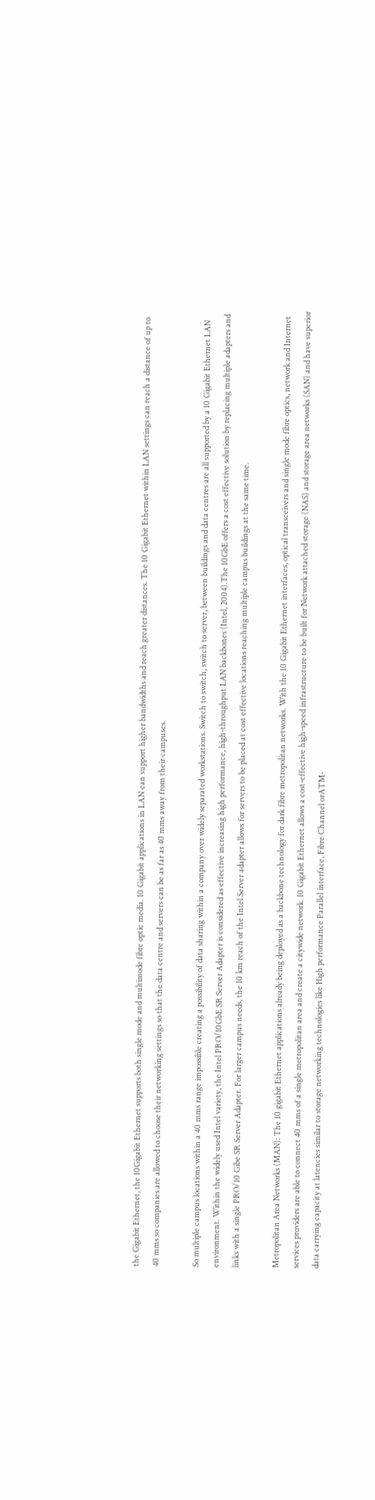the Gigabit Ethernet, the 10Gigabit Ethernet supports both single mode and multimode fibre optic media. 10 Gigabit applications in LAN can support higher bandwidths and reach greater distances. The 10 Gigabit Ethernet within LAN settings can reach a distance of up to 40 mms so companies are allowed to choose their networking settings so that the data centre and servers can be as far as 40 mms away from their campuses.

So multiple campus locations within a 40 mms range impossible creating a possibility of data sharing within a company over widely separated workstations. Switch to switch, switch to server, between buildings and data centres are all supported by a 10 Gigabit Ethernet LAN environment. Within the widely used Intel variety, the Intel PRO/10GbE SR Server Adapter is considered as effective increasing high performance, high-throughput LAN backbones (Intel, 2004).The 10GbE offers a cost effective solution by replacing multiple adapters and links with a single PRO/10 Gibe SR Server Adapter. For larger campus needs, the 10 km reach of the Intel Server adapter allows for servers to be placed at cost effective locations reaching multiple campus buildings at the same time.

Metropolitan Area Networks (MAN): The 10 gigabit Ethernet applications already being deployed as a backbone technology for dark fibre metropolitan networks. With the 10 Gigabit Ethernet interfaces, optical transceivers and single mode fibre optics, network and Internet services providers are able to connect 40 mms of a single metropolitan area and create a citywide network. 10 Gigabit Ethernet allows a cost-effective high-speed infrastructure to be built for Network attached storage (NAS) and storage area networks (SAN) and have superior data carrying capacity at latencies similar to storage networking technologies like High performance Parallel interface, Fibre Channel orATM-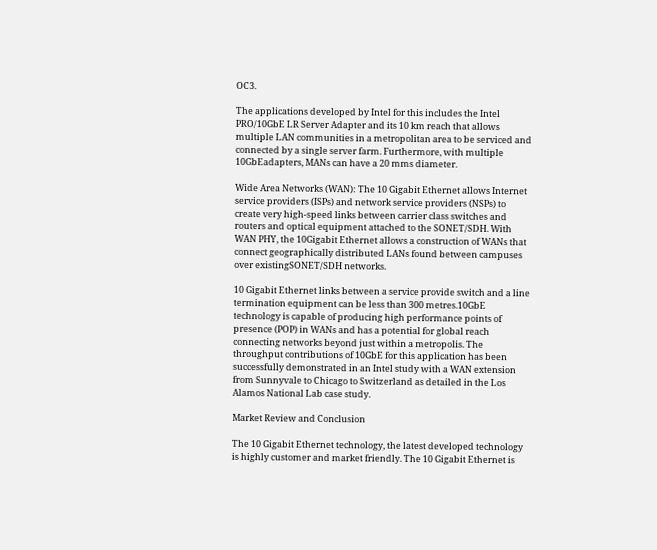OC3.

The applications developed by Intel for this includes the Intel PRO/10GbE LR Server Adapter and its 10 km reach that allows multiple LAN communities in a metropolitan area to be serviced and connected by a single server farm. Furthermore, with multiple 10GbEadapters, MANs can have a 20 mms diameter.

Wide Area Networks (WAN): The 10 Gigabit Ethernet allows Internet service providers (ISPs) and network service providers (NSPs) to create very high-speed links between carrier class switches and routers and optical equipment attached to the SONET/SDH. With WAN PHY, the 10Gigabit Ethernet allows a construction of WANs that connect geographically distributed LANs found between campuses over existingSONET/SDH networks.

10 Gigabit Ethernet links between a service provide switch and a line termination equipment can be less than 300 metres.10GbE technology is capable of producing high performance points of presence (POP) in WANs and has a potential for global reach connecting networks beyond just within a metropolis. The throughput contributions of 10GbE for this application has been successfully demonstrated in an Intel study with a WAN extension from Sunnyvale to Chicago to Switzerland as detailed in the Los Alamos National Lab case study.

Market Review and Conclusion

The 10 Gigabit Ethernet technology, the latest developed technology is highly customer and market friendly. The 10 Gigabit Ethernet is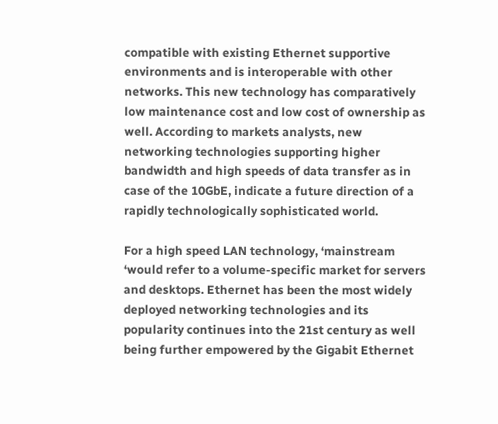compatible with existing Ethernet supportive environments and is interoperable with other networks. This new technology has comparatively low maintenance cost and low cost of ownership as well. According to markets analysts, new networking technologies supporting higher bandwidth and high speeds of data transfer as in case of the 10GbE, indicate a future direction of a rapidly technologically sophisticated world.

For a high speed LAN technology, ‘mainstream ‘would refer to a volume-specific market for servers and desktops. Ethernet has been the most widely deployed networking technologies and its popularity continues into the 21st century as well being further empowered by the Gigabit Ethernet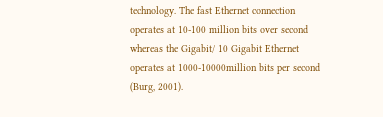technology. The fast Ethernet connection operates at 10-100 million bits over second whereas the Gigabit/ 10 Gigabit Ethernet operates at 1000-10000million bits per second (Burg, 2001).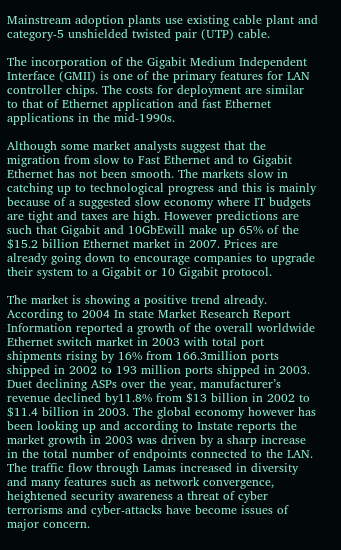Mainstream adoption plants use existing cable plant and category-5 unshielded twisted pair (UTP) cable.

The incorporation of the Gigabit Medium Independent Interface (GMII) is one of the primary features for LAN controller chips. The costs for deployment are similar to that of Ethernet application and fast Ethernet applications in the mid-1990s.

Although some market analysts suggest that the migration from slow to Fast Ethernet and to Gigabit Ethernet has not been smooth. The markets slow in catching up to technological progress and this is mainly because of a suggested slow economy where IT budgets are tight and taxes are high. However predictions are such that Gigabit and 10GbEwill make up 65% of the $15.2 billion Ethernet market in 2007. Prices are already going down to encourage companies to upgrade their system to a Gigabit or 10 Gigabit protocol.

The market is showing a positive trend already. According to 2004 In state Market Research Report Information reported a growth of the overall worldwide Ethernet switch market in 2003 with total port shipments rising by 16% from 166.3million ports shipped in 2002 to 193 million ports shipped in 2003. Duet declining ASPs over the year, manufacturer’s revenue declined by11.8% from $13 billion in 2002 to $11.4 billion in 2003. The global economy however has been looking up and according to Instate reports the market growth in 2003 was driven by a sharp increase in the total number of endpoints connected to the LAN. The traffic flow through Lamas increased in diversity and many features such as network convergence, heightened security awareness a threat of cyber terrorisms and cyber-attacks have become issues of major concern.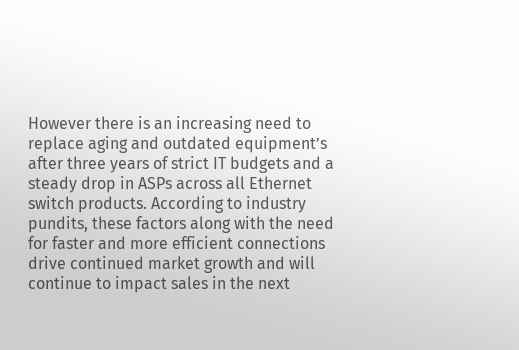However there is an increasing need to replace aging and outdated equipment’s after three years of strict IT budgets and a steady drop in ASPs across all Ethernet switch products. According to industry pundits, these factors along with the need for faster and more efficient connections drive continued market growth and will continue to impact sales in the next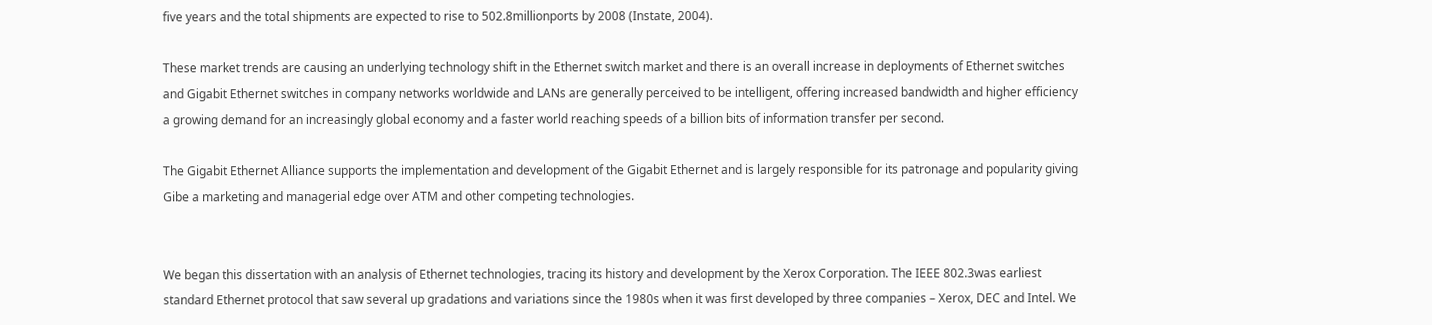five years and the total shipments are expected to rise to 502.8millionports by 2008 (Instate, 2004).

These market trends are causing an underlying technology shift in the Ethernet switch market and there is an overall increase in deployments of Ethernet switches and Gigabit Ethernet switches in company networks worldwide and LANs are generally perceived to be intelligent, offering increased bandwidth and higher efficiency a growing demand for an increasingly global economy and a faster world reaching speeds of a billion bits of information transfer per second.

The Gigabit Ethernet Alliance supports the implementation and development of the Gigabit Ethernet and is largely responsible for its patronage and popularity giving Gibe a marketing and managerial edge over ATM and other competing technologies.


We began this dissertation with an analysis of Ethernet technologies, tracing its history and development by the Xerox Corporation. The IEEE 802.3was earliest standard Ethernet protocol that saw several up gradations and variations since the 1980s when it was first developed by three companies – Xerox, DEC and Intel. We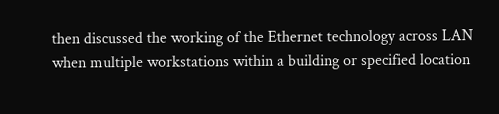then discussed the working of the Ethernet technology across LAN when multiple workstations within a building or specified location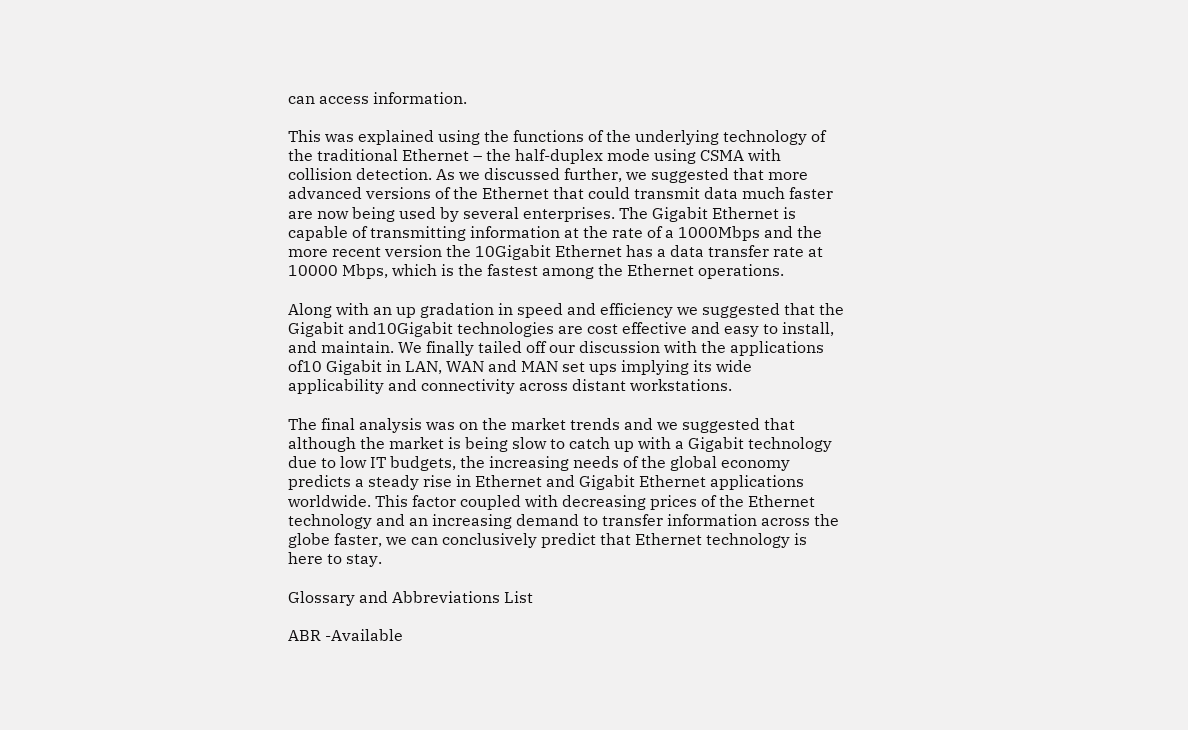can access information.

This was explained using the functions of the underlying technology of the traditional Ethernet – the half-duplex mode using CSMA with collision detection. As we discussed further, we suggested that more advanced versions of the Ethernet that could transmit data much faster are now being used by several enterprises. The Gigabit Ethernet is capable of transmitting information at the rate of a 1000Mbps and the more recent version the 10Gigabit Ethernet has a data transfer rate at 10000 Mbps, which is the fastest among the Ethernet operations.

Along with an up gradation in speed and efficiency we suggested that the Gigabit and10Gigabit technologies are cost effective and easy to install, and maintain. We finally tailed off our discussion with the applications of10 Gigabit in LAN, WAN and MAN set ups implying its wide applicability and connectivity across distant workstations.

The final analysis was on the market trends and we suggested that although the market is being slow to catch up with a Gigabit technology due to low IT budgets, the increasing needs of the global economy predicts a steady rise in Ethernet and Gigabit Ethernet applications worldwide. This factor coupled with decreasing prices of the Ethernet technology and an increasing demand to transfer information across the globe faster, we can conclusively predict that Ethernet technology is here to stay.

Glossary and Abbreviations List

ABR -Available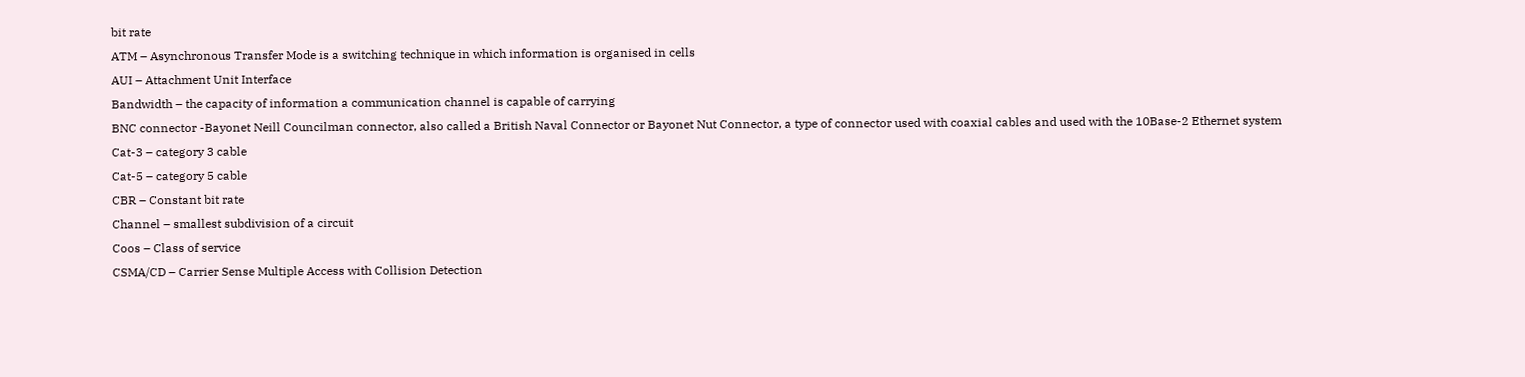bit rate
ATM – Asynchronous Transfer Mode is a switching technique in which information is organised in cells
AUI – Attachment Unit Interface
Bandwidth – the capacity of information a communication channel is capable of carrying
BNC connector -Bayonet Neill Councilman connector, also called a British Naval Connector or Bayonet Nut Connector, a type of connector used with coaxial cables and used with the 10Base-2 Ethernet system
Cat-3 – category 3 cable
Cat-5 – category 5 cable
CBR – Constant bit rate
Channel – smallest subdivision of a circuit
Coos – Class of service
CSMA/CD – Carrier Sense Multiple Access with Collision Detection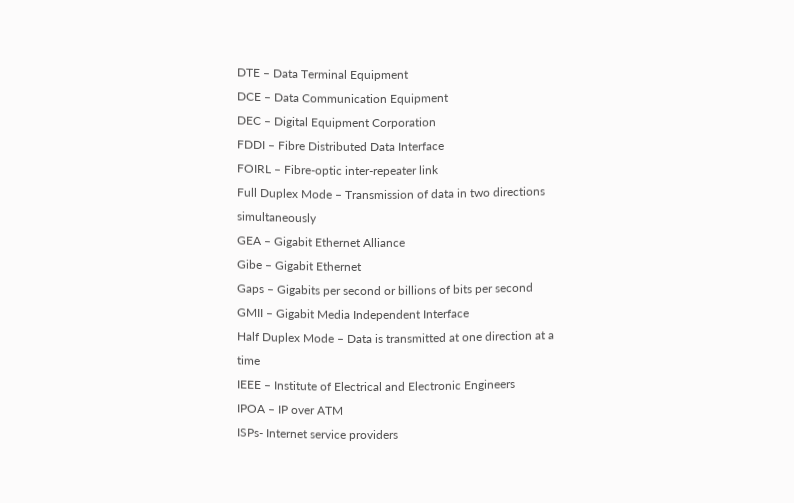DTE – Data Terminal Equipment
DCE – Data Communication Equipment
DEC – Digital Equipment Corporation
FDDI – Fibre Distributed Data Interface
FOIRL – Fibre-optic inter-repeater link
Full Duplex Mode – Transmission of data in two directions simultaneously
GEA – Gigabit Ethernet Alliance
Gibe – Gigabit Ethernet
Gaps – Gigabits per second or billions of bits per second
GMII – Gigabit Media Independent Interface
Half Duplex Mode – Data is transmitted at one direction at a time
IEEE – Institute of Electrical and Electronic Engineers
IPOA – IP over ATM
ISPs- Internet service providers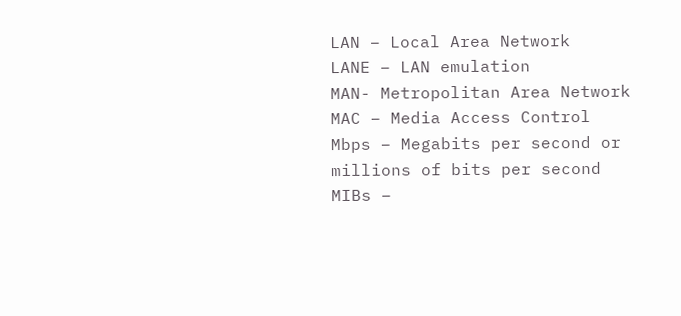LAN – Local Area Network
LANE – LAN emulation
MAN- Metropolitan Area Network
MAC – Media Access Control
Mbps – Megabits per second or millions of bits per second
MIBs –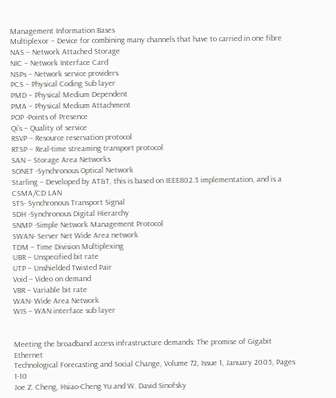Management Information Bases
Multiplexor – Device for combining many channels that have to carried in one fibre
NAS – Network Attached Storage
NIC – Network Interface Card
NSPs – Network service providers
PCS – Physical Coding Sub layer
PMD – Physical Medium Dependent
PMA – Physical Medium Attachment
POP -Points of Presence
Qi’s – Quality of service
RSVP – Resource reservation protocol
RTSP – Real-time streaming transport protocol
SAN – Storage Area Networks
SONET -Synchronous Optical Network
Starling – Developed by AT&T, this is based on IEEE802.3 implementation, and is a CSMA/CD LAN
STS- Synchronous Transport Signal
SDH -Synchronous Digital Hierarchy
SNMP -Simple Network Management Protocol
SWAN- Server Net Wide Area network
TDM – Time Division Multiplexing
UBR – Unspecified bit rate
UTP – Unshielded Twisted Pair
Void – Video on demand
VBR – Variable bit rate
WAN- Wide Area Network
WIS – WAN interface sub layer


Meeting the broadband access infrastructure demands: The promise of Gigabit Ethernet
Technological Forecasting and Social Change, Volume 72, Issue 1, January 2005, Pages 1-10
Joe Z. Cheng, Hsiao-Cheng Yu and W. David Sinofsky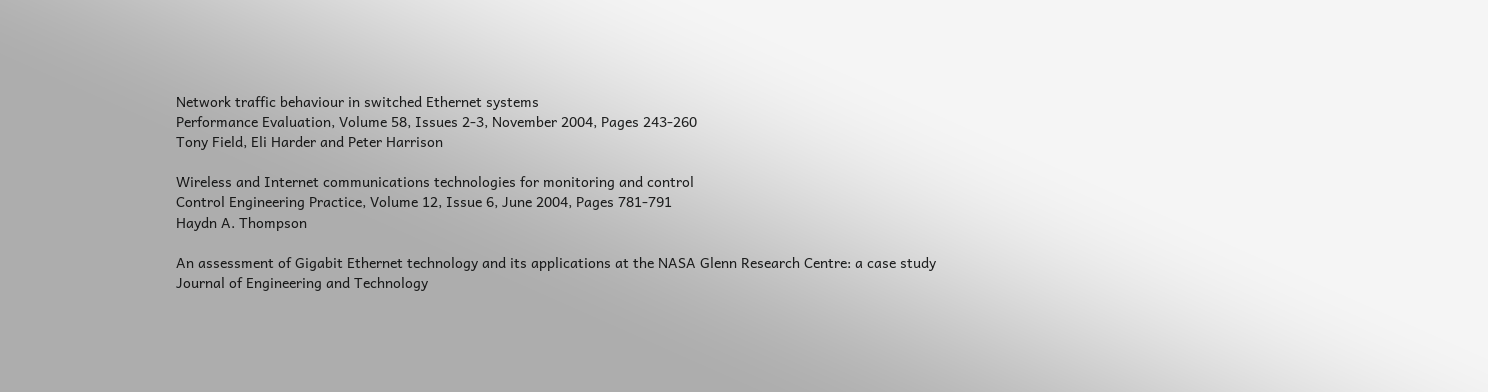Network traffic behaviour in switched Ethernet systems
Performance Evaluation, Volume 58, Issues 2-3, November 2004, Pages 243-260
Tony Field, Eli Harder and Peter Harrison

Wireless and Internet communications technologies for monitoring and control
Control Engineering Practice, Volume 12, Issue 6, June 2004, Pages 781-791
Haydn A. Thompson

An assessment of Gigabit Ethernet technology and its applications at the NASA Glenn Research Centre: a case study
Journal of Engineering and Technology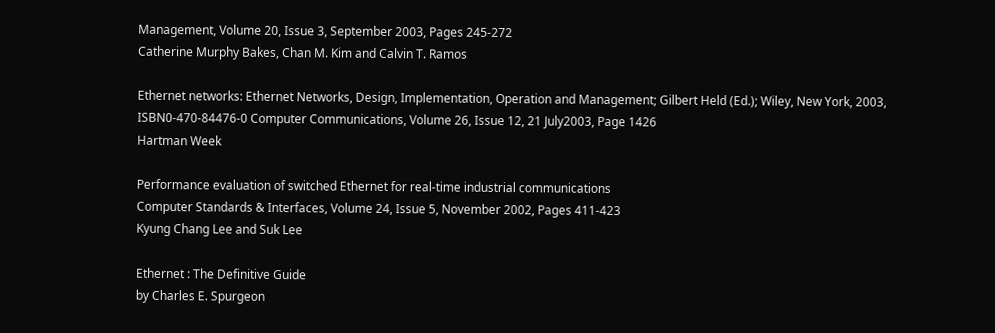Management, Volume 20, Issue 3, September 2003, Pages 245-272
Catherine Murphy Bakes, Chan M. Kim and Calvin T. Ramos

Ethernet networks: Ethernet Networks, Design, Implementation, Operation and Management; Gilbert Held (Ed.); Wiley, New York, 2003, ISBN0-470-84476-0 Computer Communications, Volume 26, Issue 12, 21 July2003, Page 1426
Hartman Week

Performance evaluation of switched Ethernet for real-time industrial communications
Computer Standards & Interfaces, Volume 24, Issue 5, November 2002, Pages 411-423
Kyung Chang Lee and Suk Lee

Ethernet : The Definitive Guide
by Charles E. Spurgeon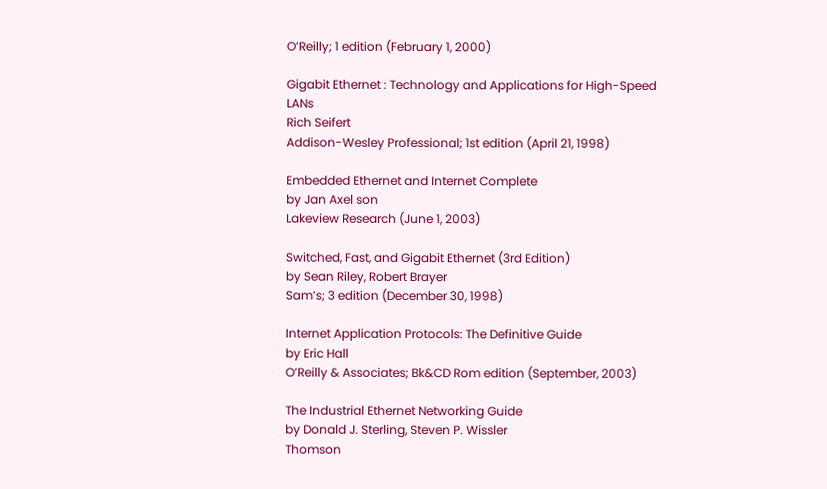O’Reilly; 1 edition (February 1, 2000)

Gigabit Ethernet : Technology and Applications for High-Speed LANs
Rich Seifert
Addison-Wesley Professional; 1st edition (April 21, 1998)

Embedded Ethernet and Internet Complete
by Jan Axel son
Lakeview Research (June 1, 2003)

Switched, Fast, and Gigabit Ethernet (3rd Edition)
by Sean Riley, Robert Brayer
Sam’s; 3 edition (December 30, 1998)

Internet Application Protocols: The Definitive Guide
by Eric Hall
O’Reilly & Associates; Bk&CD Rom edition (September, 2003)

The Industrial Ethernet Networking Guide
by Donald J. Sterling, Steven P. Wissler
Thomson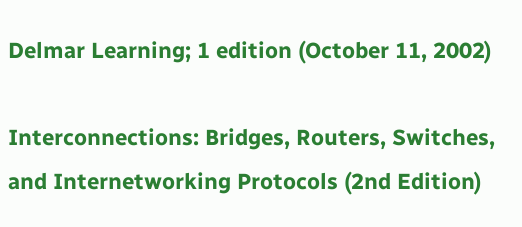Delmar Learning; 1 edition (October 11, 2002)

Interconnections: Bridges, Routers, Switches, and Internetworking Protocols (2nd Edition)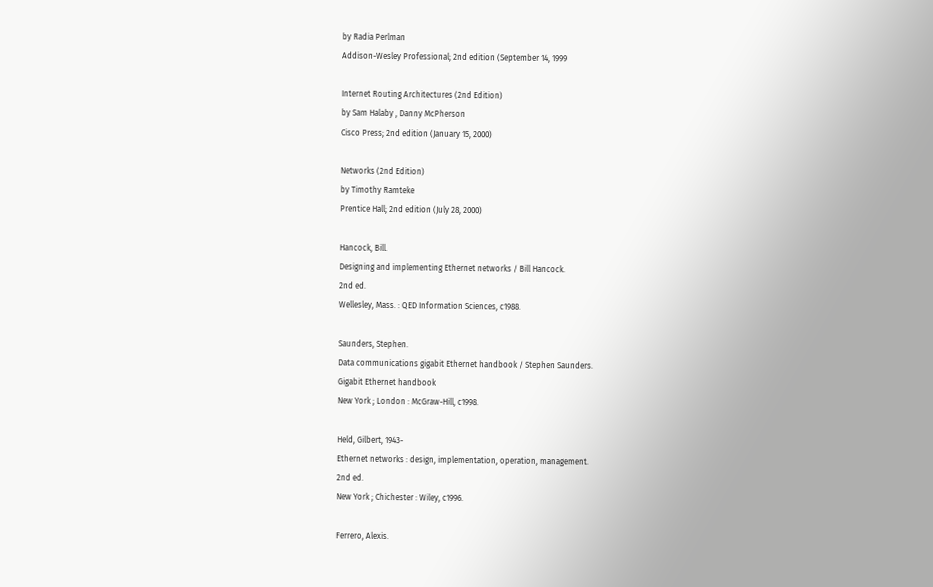by Radia Perlman
Addison-Wesley Professional; 2nd edition (September 14, 1999

Internet Routing Architectures (2nd Edition)
by Sam Halaby , Danny McPherson
Cisco Press; 2nd edition (January 15, 2000)

Networks (2nd Edition)
by Timothy Ramteke
Prentice Hall; 2nd edition (July 28, 2000)

Hancock, Bill.
Designing and implementing Ethernet networks / Bill Hancock.
2nd ed.
Wellesley, Mass. : QED Information Sciences, c1988.

Saunders, Stephen.
Data communications gigabit Ethernet handbook / Stephen Saunders.
Gigabit Ethernet handbook
New York ; London : McGraw-Hill, c1998.

Held, Gilbert, 1943-
Ethernet networks : design, implementation, operation, management.
2nd ed.
New York ; Chichester : Wiley, c1996.

Ferrero, Alexis.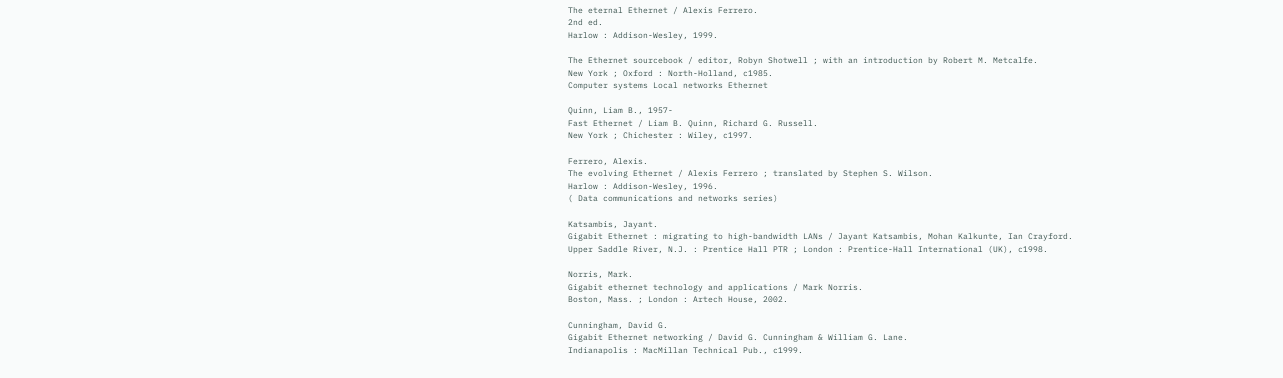The eternal Ethernet / Alexis Ferrero.
2nd ed.
Harlow : Addison-Wesley, 1999.

The Ethernet sourcebook / editor, Robyn Shotwell ; with an introduction by Robert M. Metcalfe.
New York ; Oxford : North-Holland, c1985.
Computer systems Local networks Ethernet

Quinn, Liam B., 1957-
Fast Ethernet / Liam B. Quinn, Richard G. Russell.
New York ; Chichester : Wiley, c1997.

Ferrero, Alexis.
The evolving Ethernet / Alexis Ferrero ; translated by Stephen S. Wilson.
Harlow : Addison-Wesley, 1996.
( Data communications and networks series)

Katsambis, Jayant.
Gigabit Ethernet : migrating to high-bandwidth LANs / Jayant Katsambis, Mohan Kalkunte, Ian Crayford.
Upper Saddle River, N.J. : Prentice Hall PTR ; London : Prentice-Hall International (UK), c1998.

Norris, Mark.
Gigabit ethernet technology and applications / Mark Norris.
Boston, Mass. ; London : Artech House, 2002.

Cunningham, David G.
Gigabit Ethernet networking / David G. Cunningham & William G. Lane.
Indianapolis : MacMillan Technical Pub., c1999.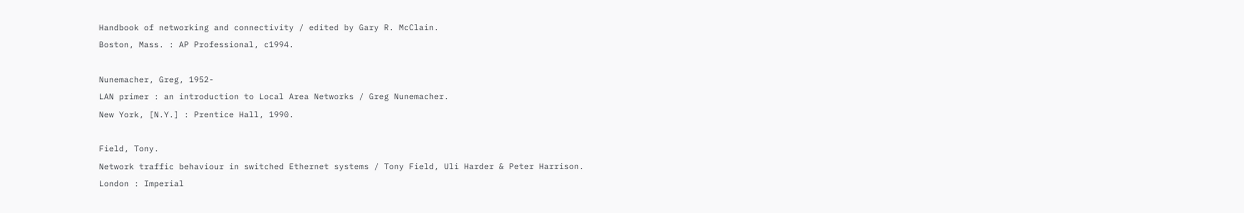Handbook of networking and connectivity / edited by Gary R. McClain.
Boston, Mass. : AP Professional, c1994.

Nunemacher, Greg, 1952-
LAN primer : an introduction to Local Area Networks / Greg Nunemacher.
New York, [N.Y.] : Prentice Hall, 1990.

Field, Tony.
Network traffic behaviour in switched Ethernet systems / Tony Field, Uli Harder & Peter Harrison.
London : Imperial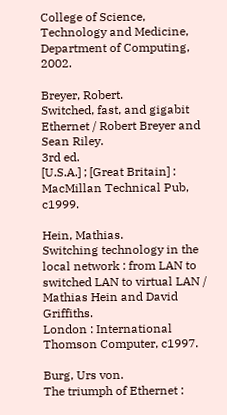College of Science, Technology and Medicine, Department of Computing, 2002.

Breyer, Robert.
Switched, fast, and gigabit Ethernet / Robert Breyer and Sean Riley.
3rd ed.
[U.S.A.] ; [Great Britain] : MacMillan Technical Pub, c1999.

Hein, Mathias.
Switching technology in the local network : from LAN to switched LAN to virtual LAN / Mathias Hein and David Griffiths.
London : International Thomson Computer, c1997.

Burg, Urs von.
The triumph of Ethernet :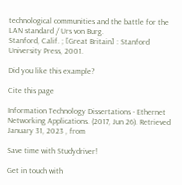technological communities and the battle for the LAN standard / Urs von Burg.
Stanford, Calif. ; [Great Britain] : Stanford University Press, 2001.

Did you like this example?

Cite this page

Information Technology Dissertations - Ethernet Networking Applications. (2017, Jun 26). Retrieved January 31, 2023 , from

Save time with Studydriver!

Get in touch with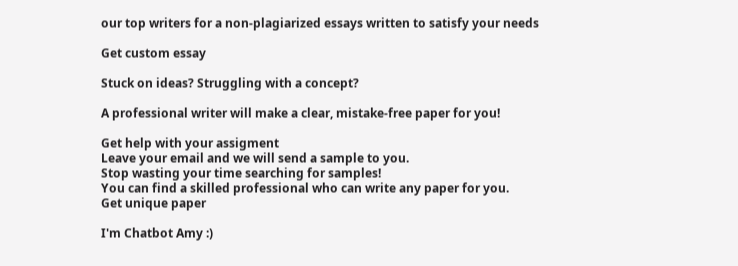our top writers for a non-plagiarized essays written to satisfy your needs

Get custom essay

Stuck on ideas? Struggling with a concept?

A professional writer will make a clear, mistake-free paper for you!

Get help with your assigment
Leave your email and we will send a sample to you.
Stop wasting your time searching for samples!
You can find a skilled professional who can write any paper for you.
Get unique paper

I'm Chatbot Amy :)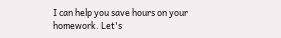I can help you save hours on your homework. Let's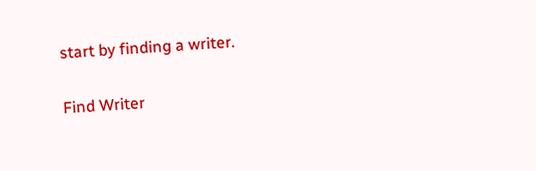start by finding a writer.

Find Writer